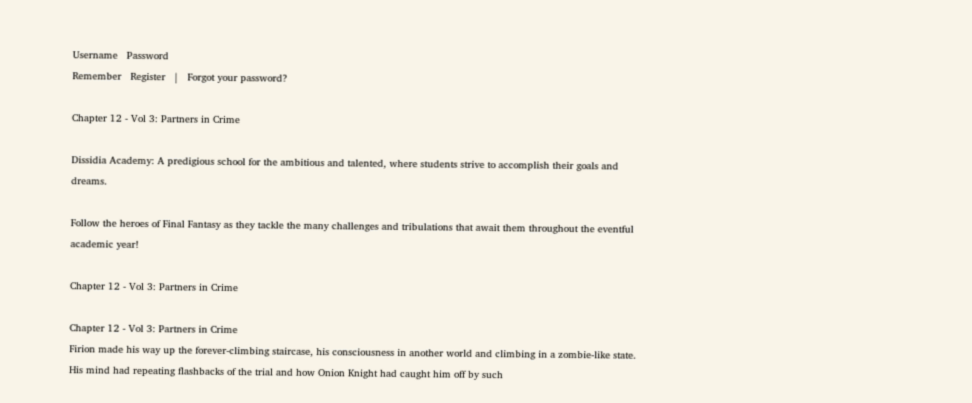Username   Password
Remember   Register   |   Forgot your password?

Chapter 12 - Vol 3: Partners in Crime

Dissidia Academy: A predigious school for the ambitious and talented, where students strive to accomplish their goals and dreams.

Follow the heroes of Final Fantasy as they tackle the many challenges and tribulations that await them throughout the eventful academic year!

Chapter 12 - Vol 3: Partners in Crime

Chapter 12 - Vol 3: Partners in Crime
Firion made his way up the forever-climbing staircase, his consciousness in another world and climbing in a zombie-like state. His mind had repeating flashbacks of the trial and how Onion Knight had caught him off by such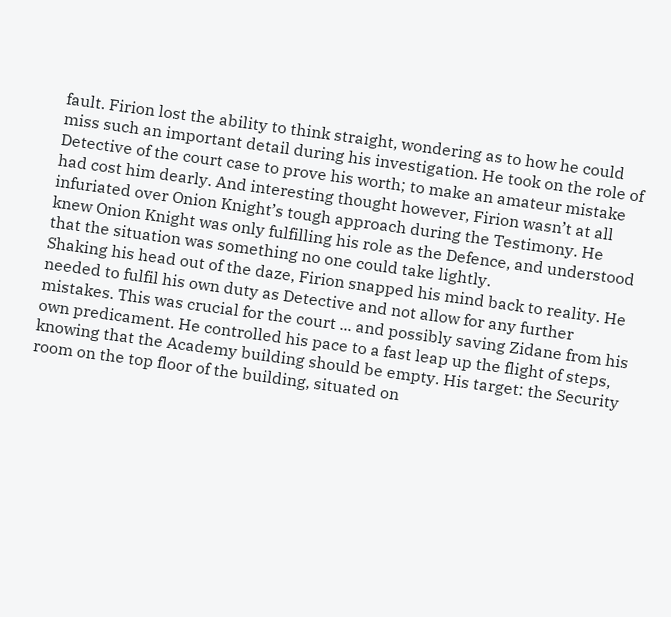fault. Firion lost the ability to think straight, wondering as to how he could miss such an important detail during his investigation. He took on the role of Detective of the court case to prove his worth; to make an amateur mistake had cost him dearly. And interesting thought however, Firion wasn’t at all infuriated over Onion Knight’s tough approach during the Testimony. He knew Onion Knight was only fulfilling his role as the Defence, and understood that the situation was something no one could take lightly.
Shaking his head out of the daze, Firion snapped his mind back to reality. He needed to fulfil his own duty as Detective and not allow for any further mistakes. This was crucial for the court ... and possibly saving Zidane from his own predicament. He controlled his pace to a fast leap up the flight of steps, knowing that the Academy building should be empty. His target: the Security room on the top floor of the building, situated on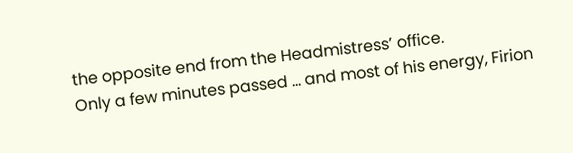the opposite end from the Headmistress’ office.
Only a few minutes passed ... and most of his energy, Firion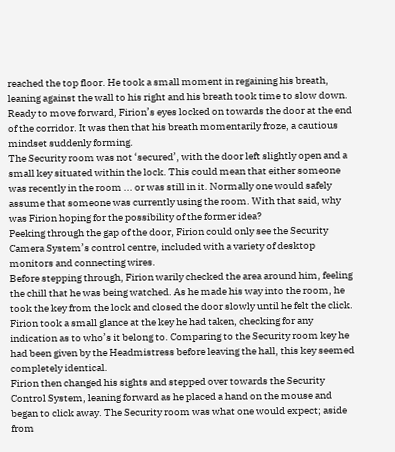reached the top floor. He took a small moment in regaining his breath, leaning against the wall to his right and his breath took time to slow down. Ready to move forward, Firion’s eyes locked on towards the door at the end of the corridor. It was then that his breath momentarily froze, a cautious mindset suddenly forming.
The Security room was not ‘secured’, with the door left slightly open and a small key situated within the lock. This could mean that either someone was recently in the room ... or was still in it. Normally one would safely assume that someone was currently using the room. With that said, why was Firion hoping for the possibility of the former idea?
Peeking through the gap of the door, Firion could only see the Security Camera System’s control centre, included with a variety of desktop monitors and connecting wires.
Before stepping through, Firion warily checked the area around him, feeling the chill that he was being watched. As he made his way into the room, he took the key from the lock and closed the door slowly until he felt the click. Firion took a small glance at the key he had taken, checking for any indication as to who’s it belong to. Comparing to the Security room key he had been given by the Headmistress before leaving the hall, this key seemed completely identical.
Firion then changed his sights and stepped over towards the Security Control System, leaning forward as he placed a hand on the mouse and began to click away. The Security room was what one would expect; aside from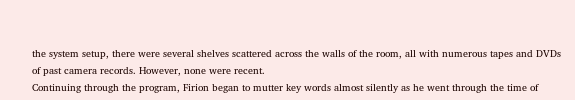the system setup, there were several shelves scattered across the walls of the room, all with numerous tapes and DVDs of past camera records. However, none were recent.
Continuing through the program, Firion began to mutter key words almost silently as he went through the time of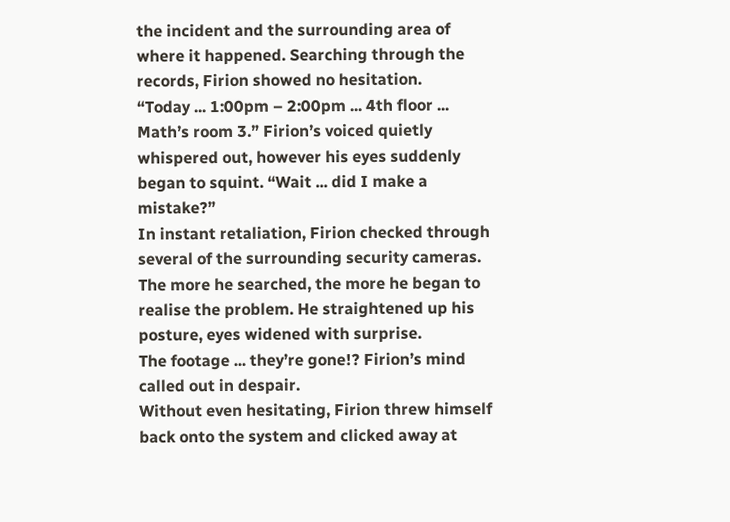the incident and the surrounding area of where it happened. Searching through the records, Firion showed no hesitation.
“Today ... 1:00pm – 2:00pm ... 4th floor ... Math’s room 3.” Firion’s voiced quietly whispered out, however his eyes suddenly began to squint. “Wait ... did I make a mistake?”
In instant retaliation, Firion checked through several of the surrounding security cameras. The more he searched, the more he began to realise the problem. He straightened up his posture, eyes widened with surprise.
The footage ... they’re gone!? Firion’s mind called out in despair.
Without even hesitating, Firion threw himself back onto the system and clicked away at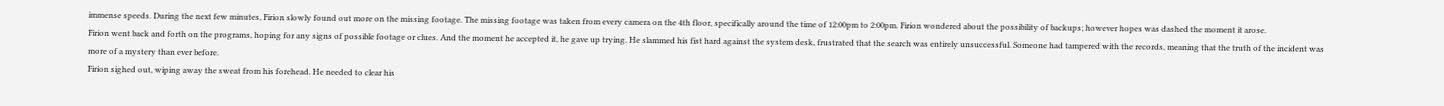immense speeds. During the next few minutes, Firion slowly found out more on the missing footage. The missing footage was taken from every camera on the 4th floor, specifically around the time of 12:00pm to 2:00pm. Firion wondered about the possibility of backups; however hopes was dashed the moment it arose.
Firion went back and forth on the programs, hoping for any signs of possible footage or clues. And the moment he accepted it, he gave up trying. He slammed his fist hard against the system desk, frustrated that the search was entirely unsuccessful. Someone had tampered with the records, meaning that the truth of the incident was more of a mystery than ever before.
Firion sighed out, wiping away the sweat from his forehead. He needed to clear his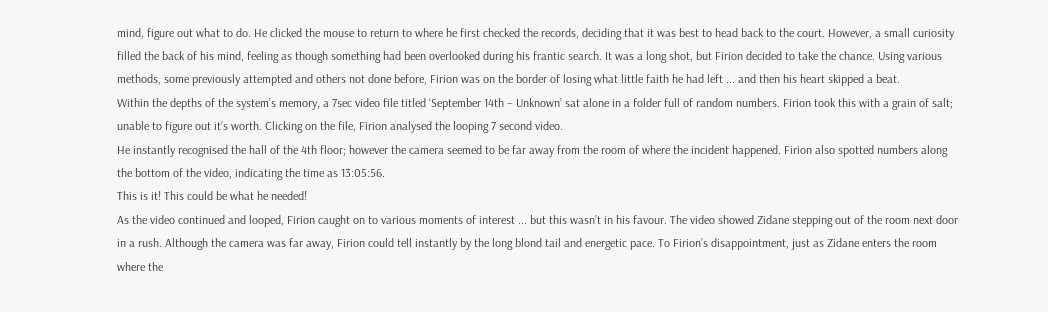mind, figure out what to do. He clicked the mouse to return to where he first checked the records, deciding that it was best to head back to the court. However, a small curiosity filled the back of his mind, feeling as though something had been overlooked during his frantic search. It was a long shot, but Firion decided to take the chance. Using various methods, some previously attempted and others not done before, Firion was on the border of losing what little faith he had left ... and then his heart skipped a beat.
Within the depths of the system’s memory, a 7sec video file titled ‘September 14th – Unknown’ sat alone in a folder full of random numbers. Firion took this with a grain of salt; unable to figure out it’s worth. Clicking on the file, Firion analysed the looping 7 second video.
He instantly recognised the hall of the 4th floor; however the camera seemed to be far away from the room of where the incident happened. Firion also spotted numbers along the bottom of the video, indicating the time as 13:05:56.
This is it! This could be what he needed!
As the video continued and looped, Firion caught on to various moments of interest ... but this wasn’t in his favour. The video showed Zidane stepping out of the room next door in a rush. Although the camera was far away, Firion could tell instantly by the long blond tail and energetic pace. To Firion’s disappointment, just as Zidane enters the room where the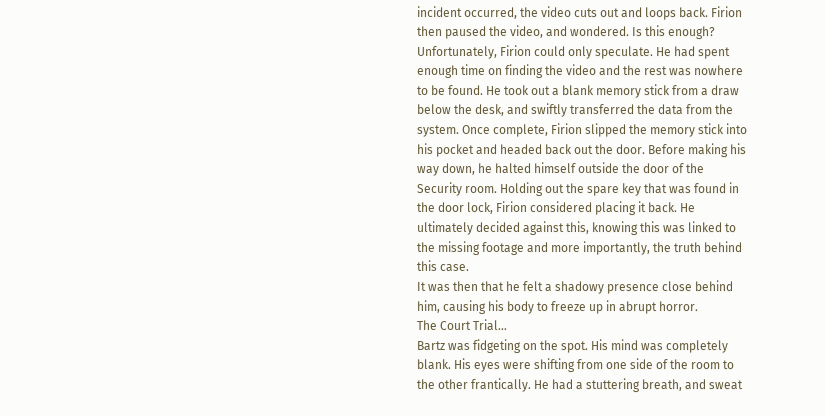incident occurred, the video cuts out and loops back. Firion then paused the video, and wondered. Is this enough?
Unfortunately, Firion could only speculate. He had spent enough time on finding the video and the rest was nowhere to be found. He took out a blank memory stick from a draw below the desk, and swiftly transferred the data from the system. Once complete, Firion slipped the memory stick into his pocket and headed back out the door. Before making his way down, he halted himself outside the door of the Security room. Holding out the spare key that was found in the door lock, Firion considered placing it back. He ultimately decided against this, knowing this was linked to the missing footage and more importantly, the truth behind this case.
It was then that he felt a shadowy presence close behind him, causing his body to freeze up in abrupt horror.
The Court Trial...
Bartz was fidgeting on the spot. His mind was completely blank. His eyes were shifting from one side of the room to the other frantically. He had a stuttering breath, and sweat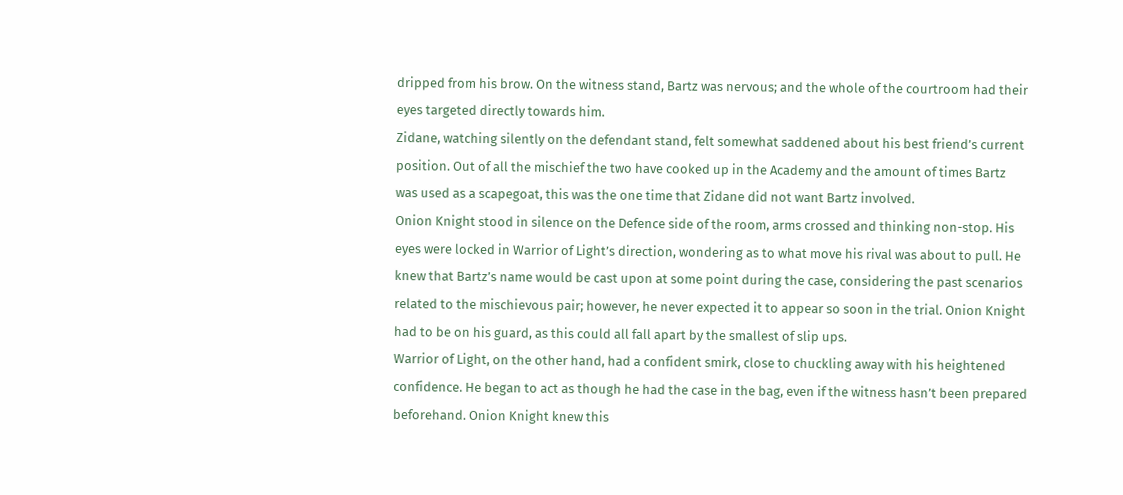dripped from his brow. On the witness stand, Bartz was nervous; and the whole of the courtroom had their eyes targeted directly towards him.
Zidane, watching silently on the defendant stand, felt somewhat saddened about his best friend’s current position. Out of all the mischief the two have cooked up in the Academy and the amount of times Bartz was used as a scapegoat, this was the one time that Zidane did not want Bartz involved.
Onion Knight stood in silence on the Defence side of the room, arms crossed and thinking non-stop. His eyes were locked in Warrior of Light’s direction, wondering as to what move his rival was about to pull. He knew that Bartz’s name would be cast upon at some point during the case, considering the past scenarios related to the mischievous pair; however, he never expected it to appear so soon in the trial. Onion Knight had to be on his guard, as this could all fall apart by the smallest of slip ups.
Warrior of Light, on the other hand, had a confident smirk, close to chuckling away with his heightened confidence. He began to act as though he had the case in the bag, even if the witness hasn’t been prepared beforehand. Onion Knight knew this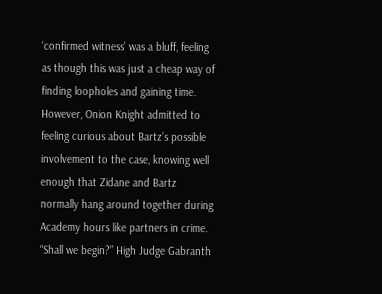‘confirmed witness’ was a bluff, feeling as though this was just a cheap way of finding loopholes and gaining time. However, Onion Knight admitted to feeling curious about Bartz’s possible involvement to the case, knowing well enough that Zidane and Bartz normally hang around together during Academy hours like partners in crime.
“Shall we begin?” High Judge Gabranth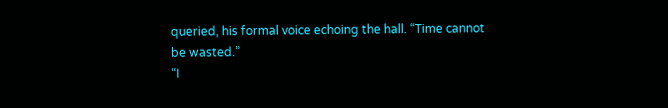queried, his formal voice echoing the hall. “Time cannot be wasted.”
“I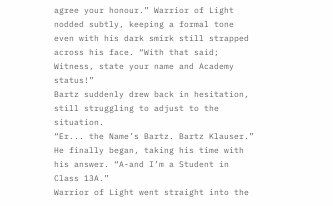agree your honour.” Warrior of Light nodded subtly, keeping a formal tone even with his dark smirk still strapped across his face. “With that said; Witness, state your name and Academy status!”
Bartz suddenly drew back in hesitation, still struggling to adjust to the situation.
“Er... the Name’s Bartz. Bartz Klauser.” He finally began, taking his time with his answer. “A-and I’m a Student in Class 13A.”
Warrior of Light went straight into the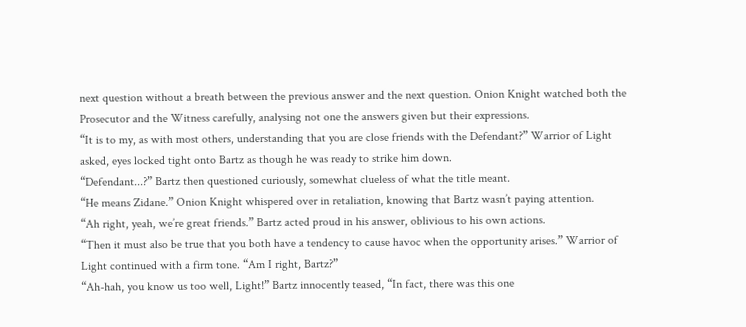next question without a breath between the previous answer and the next question. Onion Knight watched both the Prosecutor and the Witness carefully, analysing not one the answers given but their expressions.
“It is to my, as with most others, understanding that you are close friends with the Defendant?” Warrior of Light asked, eyes locked tight onto Bartz as though he was ready to strike him down.
“Defendant...?” Bartz then questioned curiously, somewhat clueless of what the title meant.
“He means Zidane.” Onion Knight whispered over in retaliation, knowing that Bartz wasn’t paying attention.
“Ah right, yeah, we’re great friends.” Bartz acted proud in his answer, oblivious to his own actions.
“Then it must also be true that you both have a tendency to cause havoc when the opportunity arises.” Warrior of Light continued with a firm tone. “Am I right, Bartz?”
“Ah-hah, you know us too well, Light!” Bartz innocently teased, “In fact, there was this one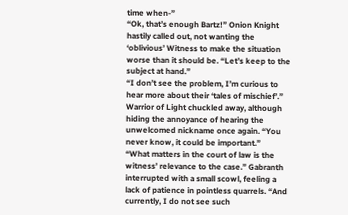time when-”
“Ok, that’s enough Bartz!” Onion Knight hastily called out, not wanting the ‘oblivious’ Witness to make the situation worse than it should be. “Let’s keep to the subject at hand.”
“I don’t see the problem, I’m curious to hear more about their ‘tales of mischief’.” Warrior of Light chuckled away, although hiding the annoyance of hearing the unwelcomed nickname once again. “You never know, it could be important.”
“What matters in the court of law is the witness’ relevance to the case.” Gabranth interrupted with a small scowl, feeling a lack of patience in pointless quarrels. “And currently, I do not see such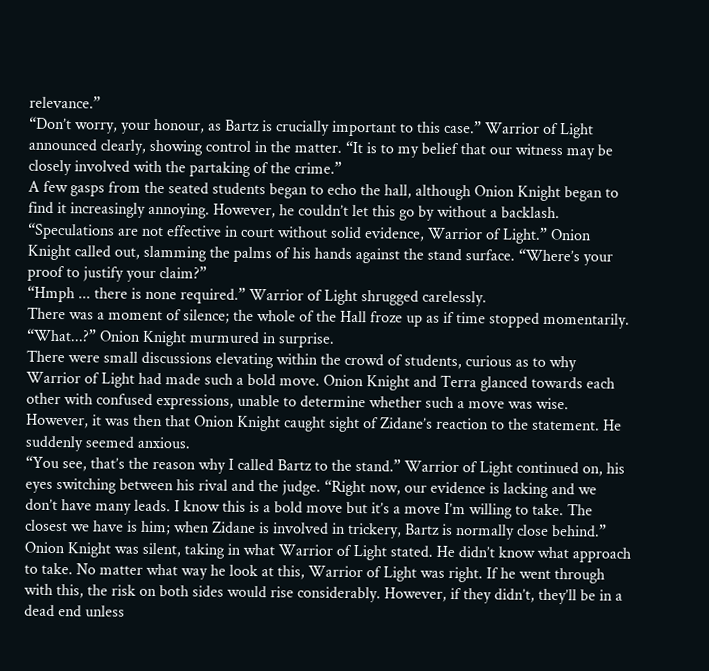relevance.”
“Don’t worry, your honour, as Bartz is crucially important to this case.” Warrior of Light announced clearly, showing control in the matter. “It is to my belief that our witness may be closely involved with the partaking of the crime.”
A few gasps from the seated students began to echo the hall, although Onion Knight began to find it increasingly annoying. However, he couldn’t let this go by without a backlash.
“Speculations are not effective in court without solid evidence, Warrior of Light.” Onion Knight called out, slamming the palms of his hands against the stand surface. “Where’s your proof to justify your claim?”
“Hmph ... there is none required.” Warrior of Light shrugged carelessly.
There was a moment of silence; the whole of the Hall froze up as if time stopped momentarily.
“What...?” Onion Knight murmured in surprise.
There were small discussions elevating within the crowd of students, curious as to why Warrior of Light had made such a bold move. Onion Knight and Terra glanced towards each other with confused expressions, unable to determine whether such a move was wise. However, it was then that Onion Knight caught sight of Zidane’s reaction to the statement. He suddenly seemed anxious.
“You see, that’s the reason why I called Bartz to the stand.” Warrior of Light continued on, his eyes switching between his rival and the judge. “Right now, our evidence is lacking and we don’t have many leads. I know this is a bold move but it’s a move I’m willing to take. The closest we have is him; when Zidane is involved in trickery, Bartz is normally close behind.”
Onion Knight was silent, taking in what Warrior of Light stated. He didn’t know what approach to take. No matter what way he look at this, Warrior of Light was right. If he went through with this, the risk on both sides would rise considerably. However, if they didn’t, they’ll be in a dead end unless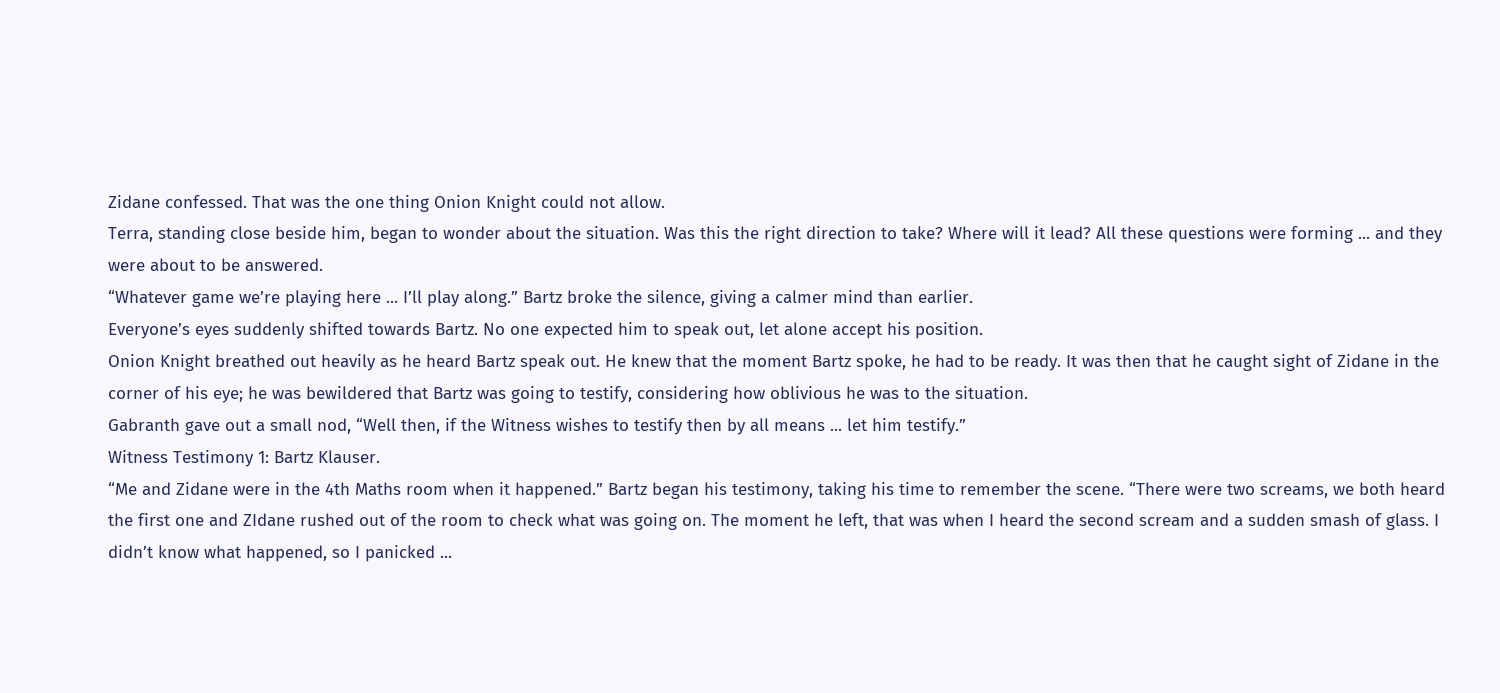Zidane confessed. That was the one thing Onion Knight could not allow.
Terra, standing close beside him, began to wonder about the situation. Was this the right direction to take? Where will it lead? All these questions were forming ... and they were about to be answered.
“Whatever game we’re playing here ... I’ll play along.” Bartz broke the silence, giving a calmer mind than earlier.
Everyone’s eyes suddenly shifted towards Bartz. No one expected him to speak out, let alone accept his position.
Onion Knight breathed out heavily as he heard Bartz speak out. He knew that the moment Bartz spoke, he had to be ready. It was then that he caught sight of Zidane in the corner of his eye; he was bewildered that Bartz was going to testify, considering how oblivious he was to the situation.
Gabranth gave out a small nod, “Well then, if the Witness wishes to testify then by all means ... let him testify.”
Witness Testimony 1: Bartz Klauser.
“Me and Zidane were in the 4th Maths room when it happened.” Bartz began his testimony, taking his time to remember the scene. “There were two screams, we both heard the first one and ZIdane rushed out of the room to check what was going on. The moment he left, that was when I heard the second scream and a sudden smash of glass. I didn’t know what happened, so I panicked ...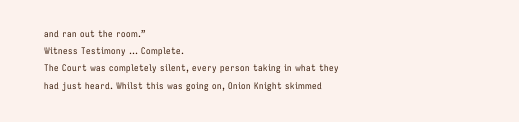and ran out the room.”
Witness Testimony ... Complete.
The Court was completely silent, every person taking in what they had just heard. Whilst this was going on, Onion Knight skimmed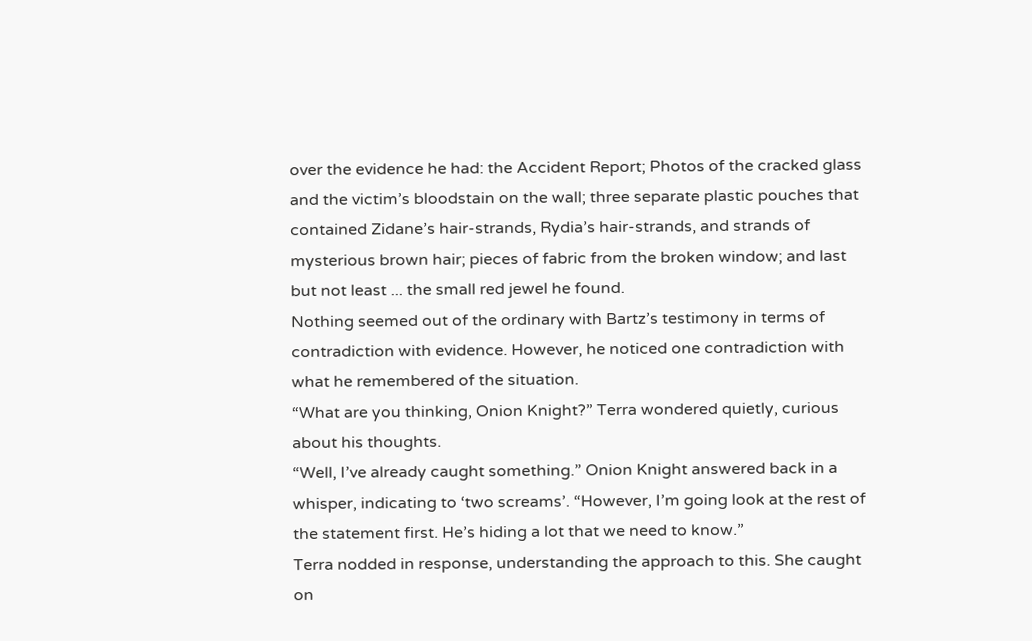over the evidence he had: the Accident Report; Photos of the cracked glass and the victim’s bloodstain on the wall; three separate plastic pouches that contained Zidane’s hair-strands, Rydia’s hair-strands, and strands of mysterious brown hair; pieces of fabric from the broken window; and last but not least ... the small red jewel he found.
Nothing seemed out of the ordinary with Bartz’s testimony in terms of contradiction with evidence. However, he noticed one contradiction with what he remembered of the situation.
“What are you thinking, Onion Knight?” Terra wondered quietly, curious about his thoughts.
“Well, I’ve already caught something.” Onion Knight answered back in a whisper, indicating to ‘two screams’. “However, I’m going look at the rest of the statement first. He’s hiding a lot that we need to know.”
Terra nodded in response, understanding the approach to this. She caught on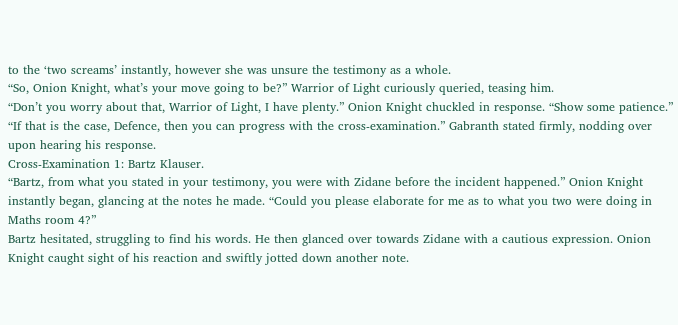to the ‘two screams’ instantly, however she was unsure the testimony as a whole.
“So, Onion Knight, what’s your move going to be?” Warrior of Light curiously queried, teasing him.
“Don’t you worry about that, Warrior of Light, I have plenty.” Onion Knight chuckled in response. “Show some patience.”
“If that is the case, Defence, then you can progress with the cross-examination.” Gabranth stated firmly, nodding over upon hearing his response.
Cross-Examination 1: Bartz Klauser.
“Bartz, from what you stated in your testimony, you were with Zidane before the incident happened.” Onion Knight instantly began, glancing at the notes he made. “Could you please elaborate for me as to what you two were doing in Maths room 4?”
Bartz hesitated, struggling to find his words. He then glanced over towards Zidane with a cautious expression. Onion Knight caught sight of his reaction and swiftly jotted down another note.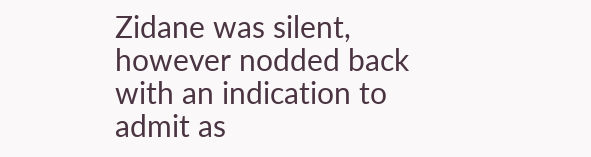Zidane was silent, however nodded back with an indication to admit as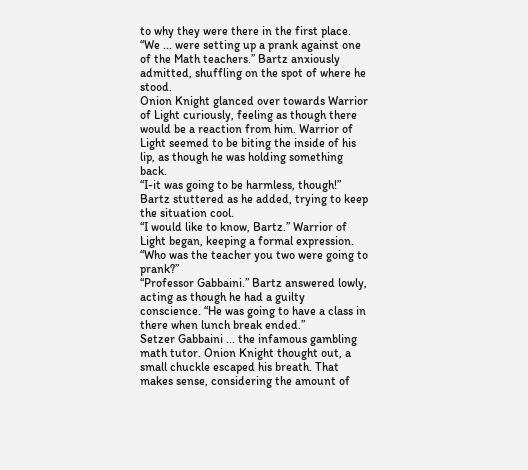to why they were there in the first place.
“We ... were setting up a prank against one of the Math teachers.” Bartz anxiously admitted, shuffling on the spot of where he stood.
Onion Knight glanced over towards Warrior of Light curiously, feeling as though there would be a reaction from him. Warrior of Light seemed to be biting the inside of his lip, as though he was holding something back.
“I-it was going to be harmless, though!” Bartz stuttered as he added, trying to keep the situation cool.
“I would like to know, Bartz.” Warrior of Light began, keeping a formal expression. “Who was the teacher you two were going to prank?”
“Professor Gabbaini.” Bartz answered lowly, acting as though he had a guilty conscience. “He was going to have a class in there when lunch break ended.”
Setzer Gabbaini ... the infamous gambling math tutor. Onion Knight thought out, a small chuckle escaped his breath. That makes sense, considering the amount of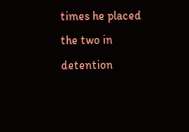times he placed the two in detention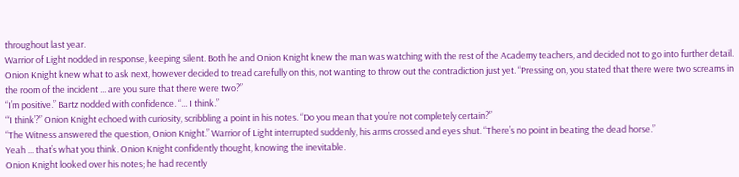throughout last year.
Warrior of Light nodded in response, keeping silent. Both he and Onion Knight knew the man was watching with the rest of the Academy teachers, and decided not to go into further detail.
Onion Knight knew what to ask next, however decided to tread carefully on this, not wanting to throw out the contradiction just yet. “Pressing on, you stated that there were two screams in the room of the incident ... are you sure that there were two?”
“I’m positive.” Bartz nodded with confidence. “... I think.”
“‘I think’?” Onion Knight echoed with curiosity, scribbling a point in his notes. “Do you mean that you’re not completely certain?”
“The Witness answered the question, Onion Knight.” Warrior of Light interrupted suddenly, his arms crossed and eyes shut. “There’s no point in beating the dead horse.”
Yeah ... that’s what you think. Onion Knight confidently thought, knowing the inevitable.
Onion Knight looked over his notes; he had recently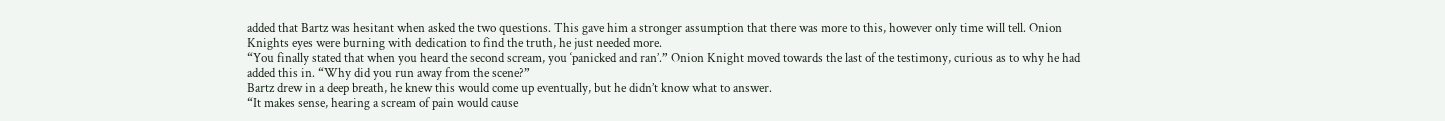added that Bartz was hesitant when asked the two questions. This gave him a stronger assumption that there was more to this, however only time will tell. Onion Knights eyes were burning with dedication to find the truth, he just needed more.
“You finally stated that when you heard the second scream, you ‘panicked and ran’.” Onion Knight moved towards the last of the testimony, curious as to why he had added this in. “Why did you run away from the scene?”
Bartz drew in a deep breath, he knew this would come up eventually, but he didn’t know what to answer.
“It makes sense, hearing a scream of pain would cause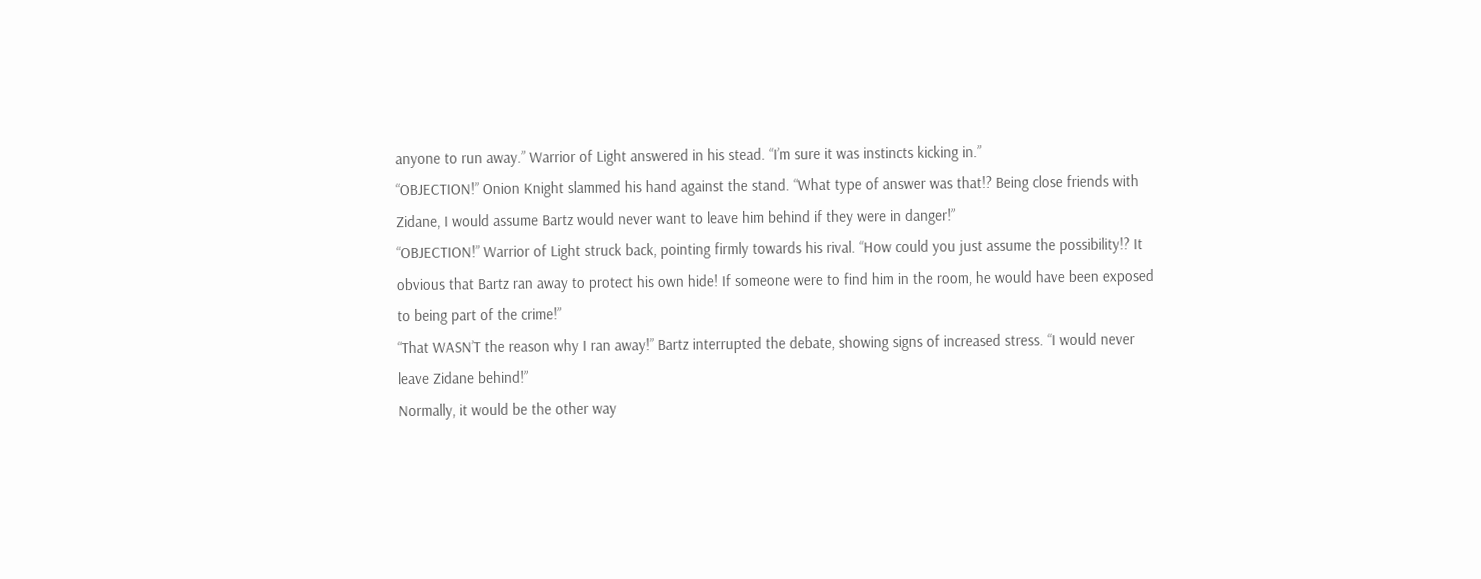anyone to run away.” Warrior of Light answered in his stead. “I’m sure it was instincts kicking in.”
“OBJECTION!” Onion Knight slammed his hand against the stand. “What type of answer was that!? Being close friends with Zidane, I would assume Bartz would never want to leave him behind if they were in danger!”
“OBJECTION!” Warrior of Light struck back, pointing firmly towards his rival. “How could you just assume the possibility!? It obvious that Bartz ran away to protect his own hide! If someone were to find him in the room, he would have been exposed to being part of the crime!”
“That WASN’T the reason why I ran away!” Bartz interrupted the debate, showing signs of increased stress. “I would never leave Zidane behind!”
Normally, it would be the other way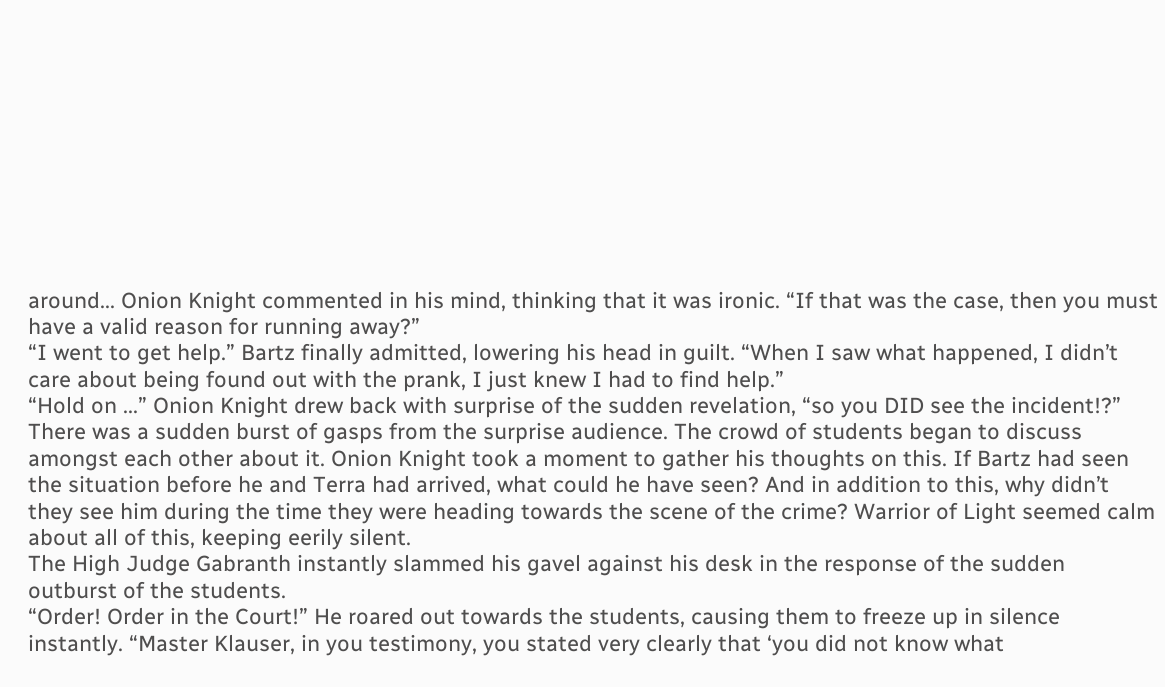around... Onion Knight commented in his mind, thinking that it was ironic. “If that was the case, then you must have a valid reason for running away?”
“I went to get help.” Bartz finally admitted, lowering his head in guilt. “When I saw what happened, I didn’t care about being found out with the prank, I just knew I had to find help.”
“Hold on ...” Onion Knight drew back with surprise of the sudden revelation, “so you DID see the incident!?”
There was a sudden burst of gasps from the surprise audience. The crowd of students began to discuss amongst each other about it. Onion Knight took a moment to gather his thoughts on this. If Bartz had seen the situation before he and Terra had arrived, what could he have seen? And in addition to this, why didn’t they see him during the time they were heading towards the scene of the crime? Warrior of Light seemed calm about all of this, keeping eerily silent.
The High Judge Gabranth instantly slammed his gavel against his desk in the response of the sudden outburst of the students.
“Order! Order in the Court!” He roared out towards the students, causing them to freeze up in silence instantly. “Master Klauser, in you testimony, you stated very clearly that ‘you did not know what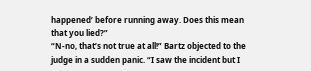happened’ before running away. Does this mean that you lied?”
“N-no, that’s not true at all!” Bartz objected to the judge in a sudden panic. “I saw the incident but I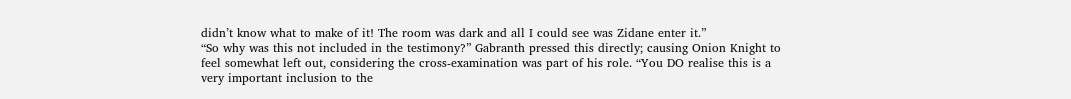didn’t know what to make of it! The room was dark and all I could see was Zidane enter it.”
“So why was this not included in the testimony?” Gabranth pressed this directly; causing Onion Knight to feel somewhat left out, considering the cross-examination was part of his role. “You DO realise this is a very important inclusion to the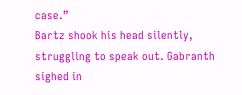case.”
Bartz shook his head silently, struggling to speak out. Gabranth sighed in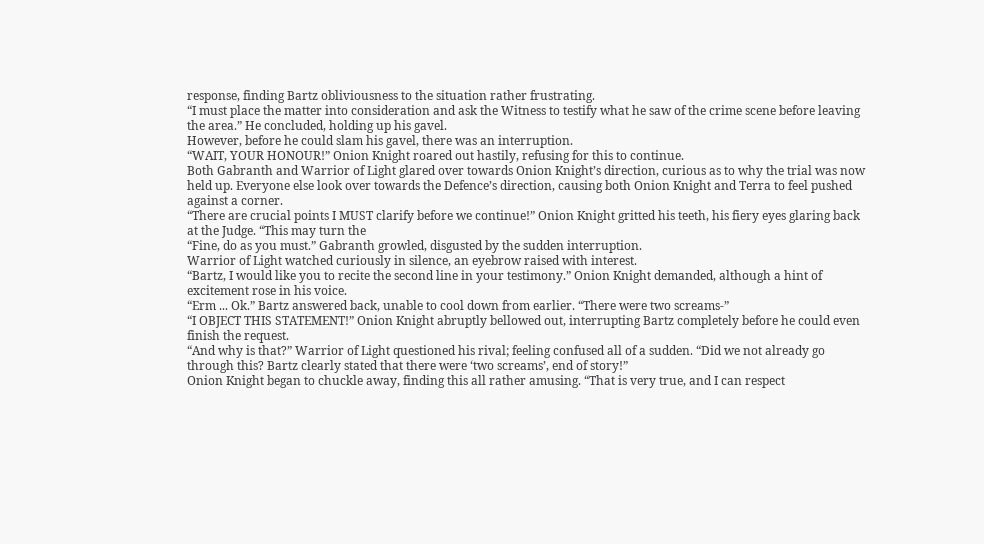response, finding Bartz obliviousness to the situation rather frustrating.
“I must place the matter into consideration and ask the Witness to testify what he saw of the crime scene before leaving the area.” He concluded, holding up his gavel.
However, before he could slam his gavel, there was an interruption.
“WAIT, YOUR HONOUR!” Onion Knight roared out hastily, refusing for this to continue.
Both Gabranth and Warrior of Light glared over towards Onion Knight’s direction, curious as to why the trial was now held up. Everyone else look over towards the Defence’s direction, causing both Onion Knight and Terra to feel pushed against a corner.
“There are crucial points I MUST clarify before we continue!” Onion Knight gritted his teeth, his fiery eyes glaring back at the Judge. “This may turn the
“Fine, do as you must.” Gabranth growled, disgusted by the sudden interruption.
Warrior of Light watched curiously in silence, an eyebrow raised with interest.
“Bartz, I would like you to recite the second line in your testimony.” Onion Knight demanded, although a hint of excitement rose in his voice.
“Erm ... Ok.” Bartz answered back, unable to cool down from earlier. “There were two screams-”
“I OBJECT THIS STATEMENT!” Onion Knight abruptly bellowed out, interrupting Bartz completely before he could even finish the request.
“And why is that?” Warrior of Light questioned his rival; feeling confused all of a sudden. “Did we not already go through this? Bartz clearly stated that there were ‘two screams’, end of story!”
Onion Knight began to chuckle away, finding this all rather amusing. “That is very true, and I can respect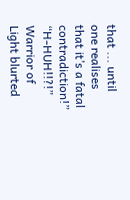that ... until one realises that it’s a fatal contradiction!”
“H-HUH!!?!” Warrior of Light blurted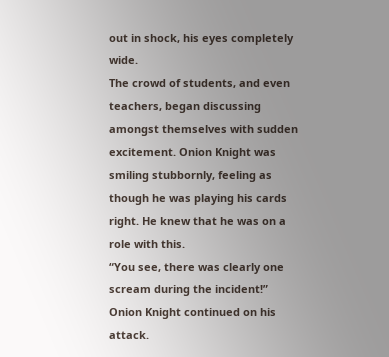out in shock, his eyes completely wide.
The crowd of students, and even teachers, began discussing amongst themselves with sudden excitement. Onion Knight was smiling stubbornly, feeling as though he was playing his cards right. He knew that he was on a role with this.
“You see, there was clearly one scream during the incident!” Onion Knight continued on his attack.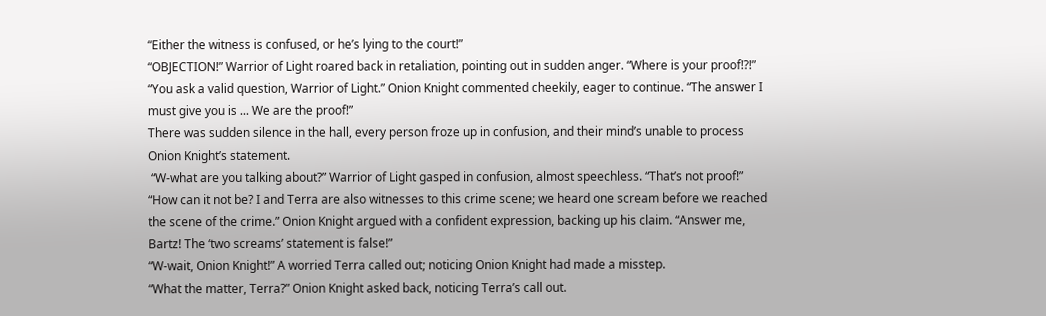“Either the witness is confused, or he’s lying to the court!”
“OBJECTION!” Warrior of Light roared back in retaliation, pointing out in sudden anger. “Where is your proof!?!”
“You ask a valid question, Warrior of Light.” Onion Knight commented cheekily, eager to continue. “The answer I must give you is ... We are the proof!”
There was sudden silence in the hall, every person froze up in confusion, and their mind’s unable to process Onion Knight’s statement.
 “W-what are you talking about?” Warrior of Light gasped in confusion, almost speechless. “That’s not proof!”
“How can it not be? I and Terra are also witnesses to this crime scene; we heard one scream before we reached the scene of the crime.” Onion Knight argued with a confident expression, backing up his claim. “Answer me, Bartz! The ‘two screams’ statement is false!”
“W-wait, Onion Knight!” A worried Terra called out; noticing Onion Knight had made a misstep.
“What the matter, Terra?” Onion Knight asked back, noticing Terra’s call out.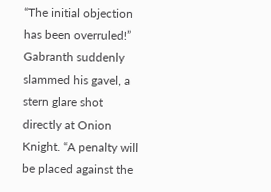“The initial objection has been overruled!” Gabranth suddenly slammed his gavel, a stern glare shot directly at Onion Knight. “A penalty will be placed against the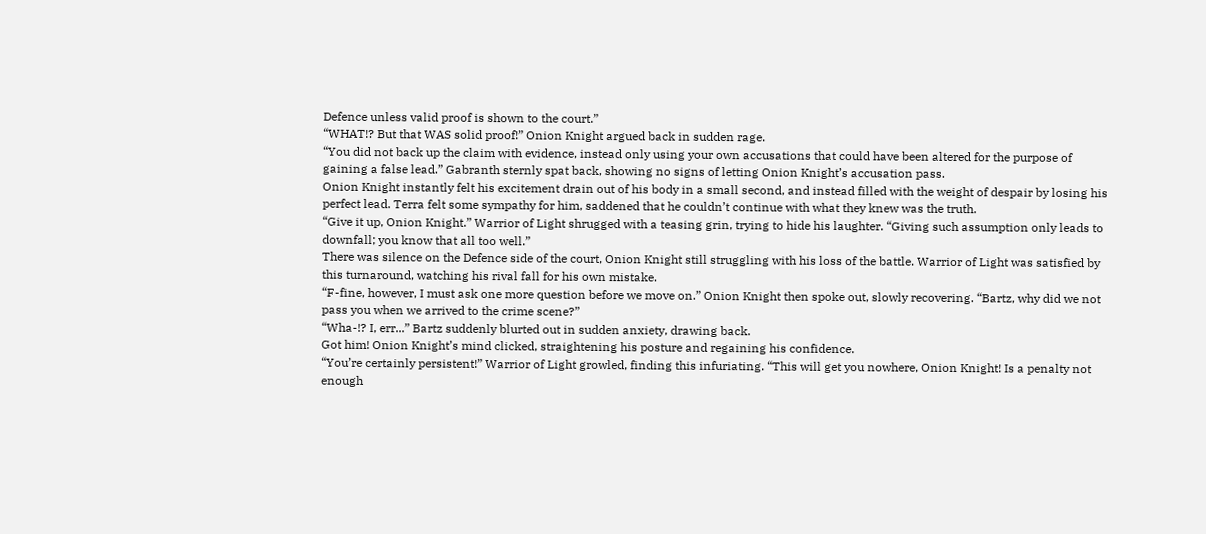Defence unless valid proof is shown to the court.”
“WHAT!? But that WAS solid proof!” Onion Knight argued back in sudden rage.
“You did not back up the claim with evidence, instead only using your own accusations that could have been altered for the purpose of gaining a false lead.” Gabranth sternly spat back, showing no signs of letting Onion Knight’s accusation pass.
Onion Knight instantly felt his excitement drain out of his body in a small second, and instead filled with the weight of despair by losing his perfect lead. Terra felt some sympathy for him, saddened that he couldn’t continue with what they knew was the truth.
“Give it up, Onion Knight.” Warrior of Light shrugged with a teasing grin, trying to hide his laughter. “Giving such assumption only leads to downfall; you know that all too well.”
There was silence on the Defence side of the court, Onion Knight still struggling with his loss of the battle. Warrior of Light was satisfied by this turnaround, watching his rival fall for his own mistake.
“F-fine, however, I must ask one more question before we move on.” Onion Knight then spoke out, slowly recovering. “Bartz, why did we not pass you when we arrived to the crime scene?”
“Wha-!? I, err...” Bartz suddenly blurted out in sudden anxiety, drawing back.
Got him! Onion Knight’s mind clicked, straightening his posture and regaining his confidence.
“You’re certainly persistent!” Warrior of Light growled, finding this infuriating. “This will get you nowhere, Onion Knight! Is a penalty not enough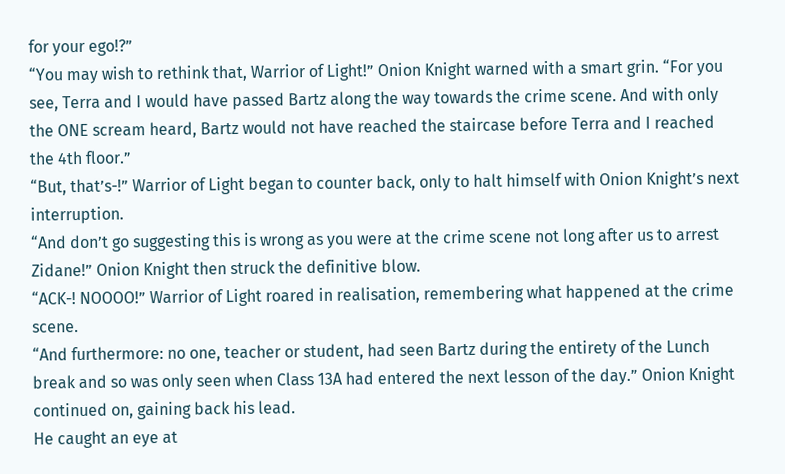for your ego!?”
“You may wish to rethink that, Warrior of Light!” Onion Knight warned with a smart grin. “For you see, Terra and I would have passed Bartz along the way towards the crime scene. And with only the ONE scream heard, Bartz would not have reached the staircase before Terra and I reached the 4th floor.”
“But, that’s-!” Warrior of Light began to counter back, only to halt himself with Onion Knight’s next interruption.
“And don’t go suggesting this is wrong as you were at the crime scene not long after us to arrest Zidane!” Onion Knight then struck the definitive blow.
“ACK-! NOOOO!” Warrior of Light roared in realisation, remembering what happened at the crime scene.
“And furthermore: no one, teacher or student, had seen Bartz during the entirety of the Lunch break and so was only seen when Class 13A had entered the next lesson of the day.” Onion Knight continued on, gaining back his lead.
He caught an eye at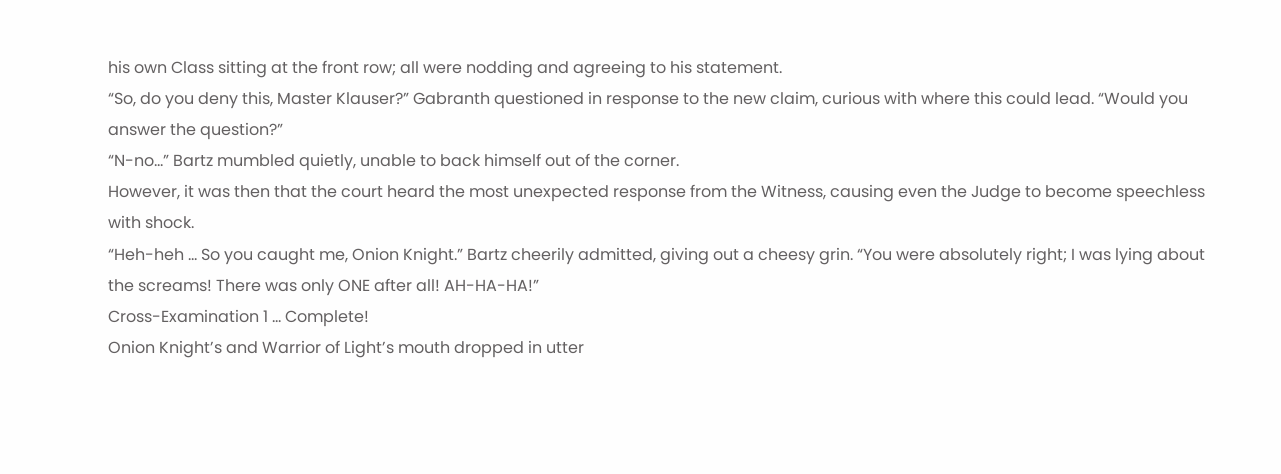his own Class sitting at the front row; all were nodding and agreeing to his statement.
“So, do you deny this, Master Klauser?” Gabranth questioned in response to the new claim, curious with where this could lead. “Would you answer the question?”
“N-no...” Bartz mumbled quietly, unable to back himself out of the corner.
However, it was then that the court heard the most unexpected response from the Witness, causing even the Judge to become speechless with shock.
“Heh-heh ... So you caught me, Onion Knight.” Bartz cheerily admitted, giving out a cheesy grin. “You were absolutely right; I was lying about the screams! There was only ONE after all! AH-HA-HA!”
Cross-Examination 1 ... Complete!
Onion Knight’s and Warrior of Light’s mouth dropped in utter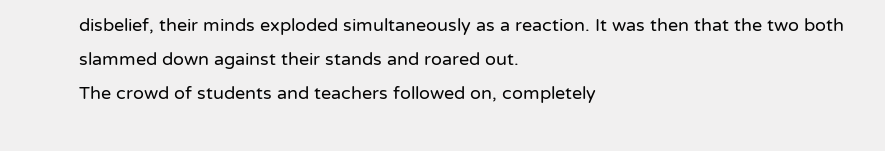disbelief, their minds exploded simultaneously as a reaction. It was then that the two both slammed down against their stands and roared out.
The crowd of students and teachers followed on, completely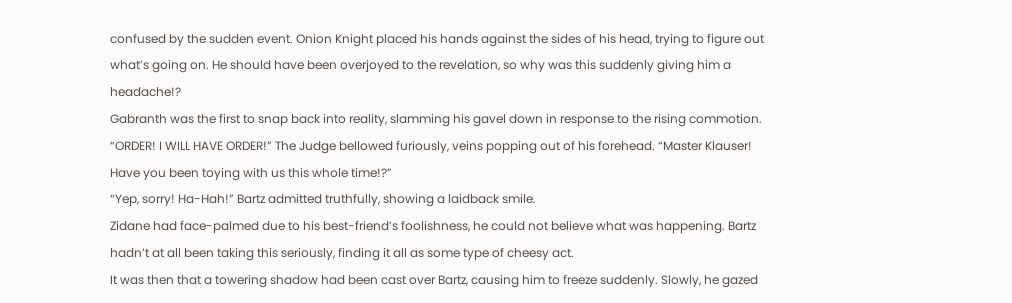confused by the sudden event. Onion Knight placed his hands against the sides of his head, trying to figure out what’s going on. He should have been overjoyed to the revelation, so why was this suddenly giving him a headache!?
Gabranth was the first to snap back into reality, slamming his gavel down in response to the rising commotion.
“ORDER! I WILL HAVE ORDER!” The Judge bellowed furiously, veins popping out of his forehead. “Master Klauser! Have you been toying with us this whole time!?”
“Yep, sorry! Ha-Hah!” Bartz admitted truthfully, showing a laidback smile.
Zidane had face-palmed due to his best-friend’s foolishness, he could not believe what was happening. Bartz hadn’t at all been taking this seriously, finding it all as some type of cheesy act.
It was then that a towering shadow had been cast over Bartz, causing him to freeze suddenly. Slowly, he gazed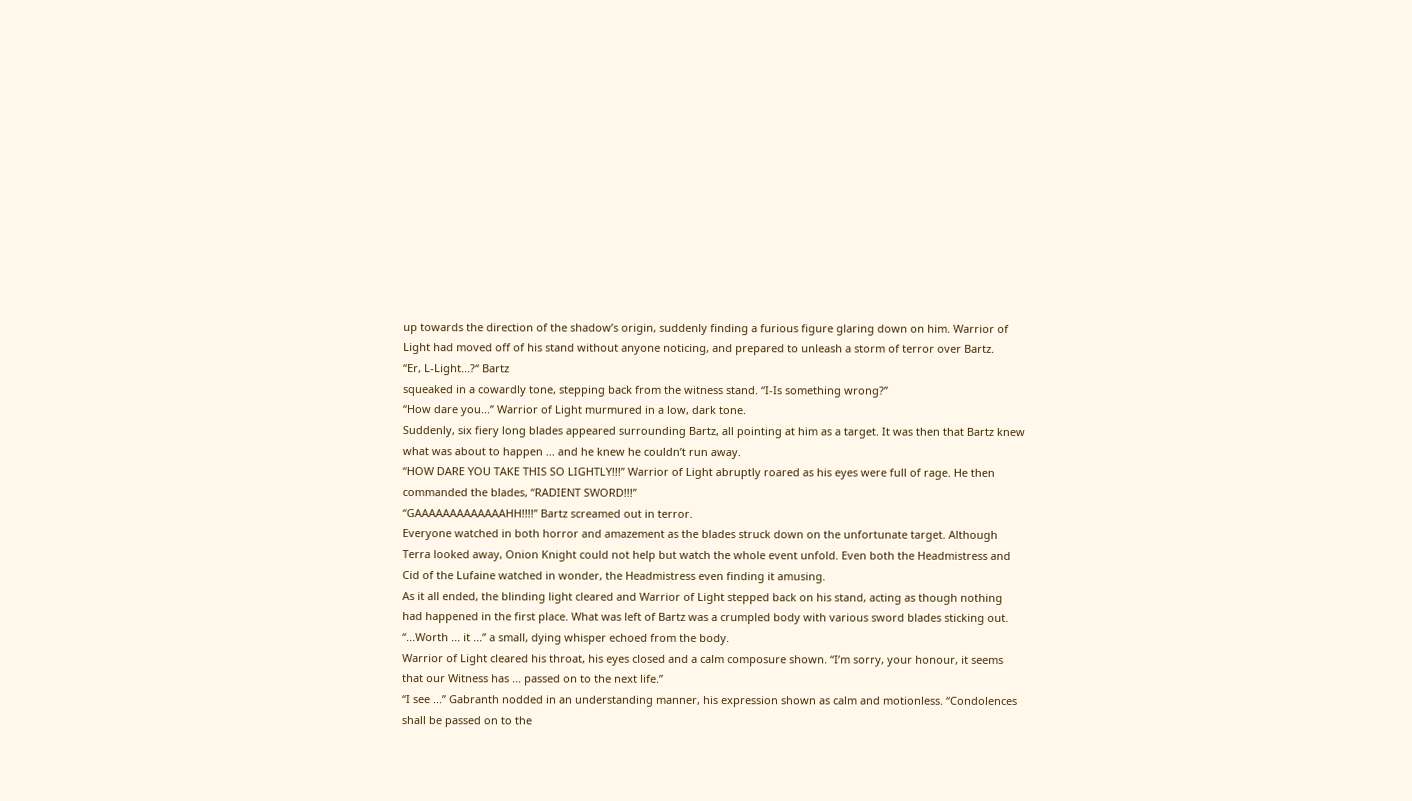up towards the direction of the shadow’s origin, suddenly finding a furious figure glaring down on him. Warrior of Light had moved off of his stand without anyone noticing, and prepared to unleash a storm of terror over Bartz.
“Er, L-Light...?“ Bartz
squeaked in a cowardly tone, stepping back from the witness stand. “I-Is something wrong?”
“How dare you...” Warrior of Light murmured in a low, dark tone.
Suddenly, six fiery long blades appeared surrounding Bartz, all pointing at him as a target. It was then that Bartz knew what was about to happen ... and he knew he couldn’t run away.
“HOW DARE YOU TAKE THIS SO LIGHTLY!!!” Warrior of Light abruptly roared as his eyes were full of rage. He then commanded the blades, “RADIENT SWORD!!!”
“GAAAAAAAAAAAAAHH!!!!” Bartz screamed out in terror.
Everyone watched in both horror and amazement as the blades struck down on the unfortunate target. Although Terra looked away, Onion Knight could not help but watch the whole event unfold. Even both the Headmistress and Cid of the Lufaine watched in wonder, the Headmistress even finding it amusing.
As it all ended, the blinding light cleared and Warrior of Light stepped back on his stand, acting as though nothing had happened in the first place. What was left of Bartz was a crumpled body with various sword blades sticking out.
“...Worth ... it ...” a small, dying whisper echoed from the body.
Warrior of Light cleared his throat, his eyes closed and a calm composure shown. “I’m sorry, your honour, it seems that our Witness has ... passed on to the next life.”
“I see ...” Gabranth nodded in an understanding manner, his expression shown as calm and motionless. “Condolences shall be passed on to the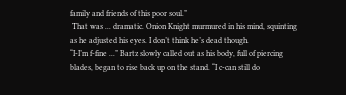family and friends of this poor soul.”
 That was ... dramatic. Onion Knight murmured in his mind, squinting as he adjusted his eyes. I don’t think he’s dead though.
“I-I’m f-fine ...” Bartz slowly called out as his body, full of piercing blades, began to rise back up on the stand. “I c-can still do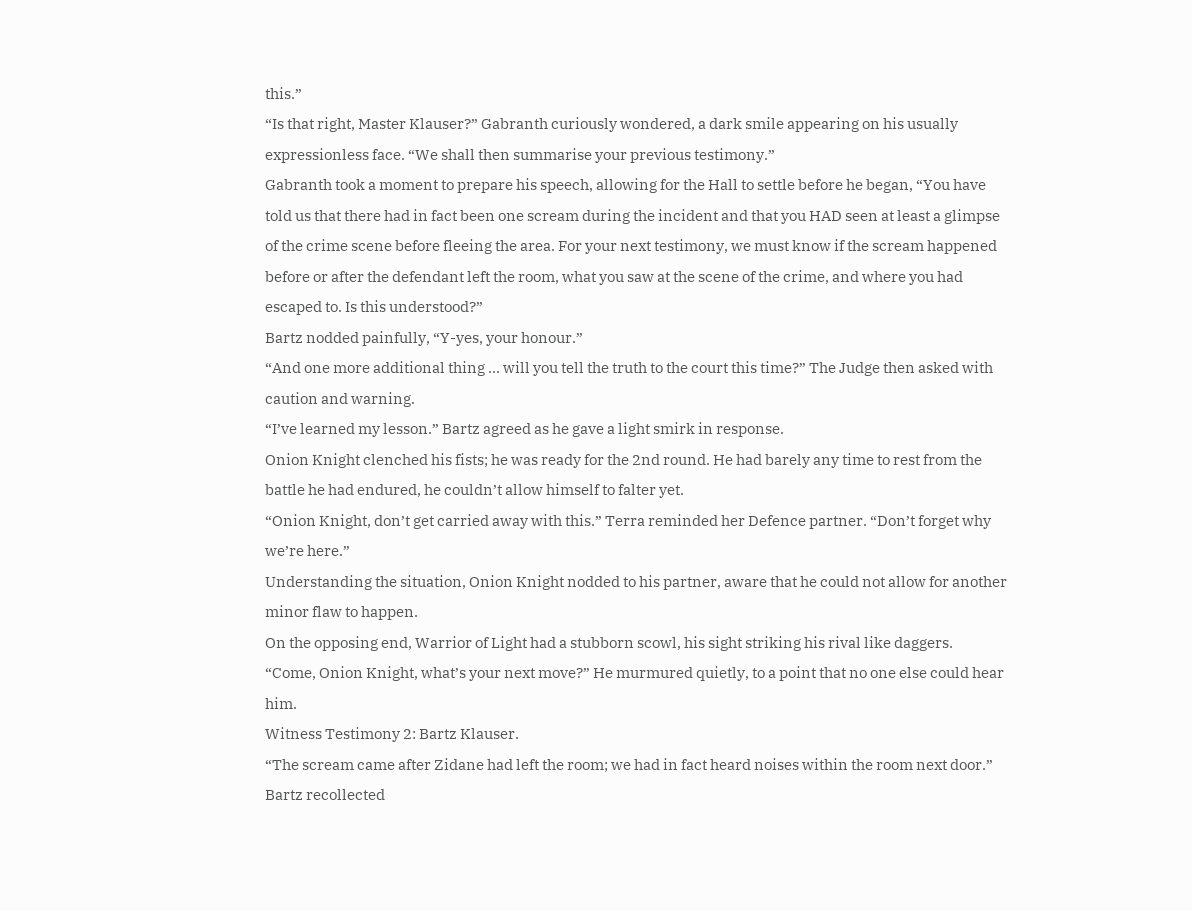this.”
“Is that right, Master Klauser?” Gabranth curiously wondered, a dark smile appearing on his usually expressionless face. “We shall then summarise your previous testimony.”
Gabranth took a moment to prepare his speech, allowing for the Hall to settle before he began, “You have told us that there had in fact been one scream during the incident and that you HAD seen at least a glimpse of the crime scene before fleeing the area. For your next testimony, we must know if the scream happened before or after the defendant left the room, what you saw at the scene of the crime, and where you had escaped to. Is this understood?”
Bartz nodded painfully, “Y-yes, your honour.”
“And one more additional thing ... will you tell the truth to the court this time?” The Judge then asked with caution and warning.
“I’ve learned my lesson.” Bartz agreed as he gave a light smirk in response.
Onion Knight clenched his fists; he was ready for the 2nd round. He had barely any time to rest from the battle he had endured, he couldn’t allow himself to falter yet.
“Onion Knight, don’t get carried away with this.” Terra reminded her Defence partner. “Don’t forget why we’re here.”
Understanding the situation, Onion Knight nodded to his partner, aware that he could not allow for another minor flaw to happen.
On the opposing end, Warrior of Light had a stubborn scowl, his sight striking his rival like daggers.
“Come, Onion Knight, what’s your next move?” He murmured quietly, to a point that no one else could hear him.
Witness Testimony 2: Bartz Klauser.
“The scream came after Zidane had left the room; we had in fact heard noises within the room next door.” Bartz recollected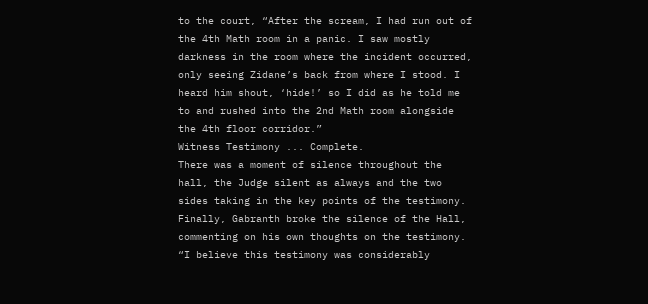to the court, “After the scream, I had run out of the 4th Math room in a panic. I saw mostly darkness in the room where the incident occurred, only seeing Zidane’s back from where I stood. I heard him shout, ‘hide!’ so I did as he told me to and rushed into the 2nd Math room alongside the 4th floor corridor.”
Witness Testimony ... Complete.
There was a moment of silence throughout the hall, the Judge silent as always and the two sides taking in the key points of the testimony. Finally, Gabranth broke the silence of the Hall, commenting on his own thoughts on the testimony.
“I believe this testimony was considerably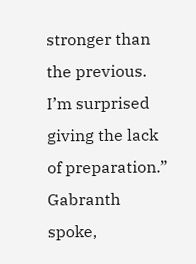stronger than the previous. I’m surprised giving the lack of preparation.” Gabranth spoke,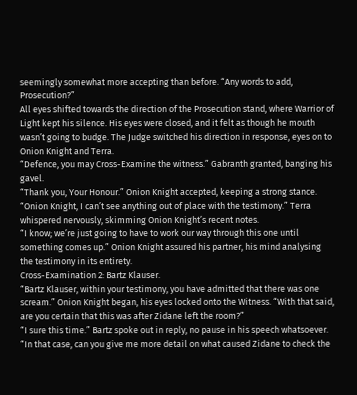seemingly somewhat more accepting than before. “Any words to add, Prosecution?”
All eyes shifted towards the direction of the Prosecution stand, where Warrior of Light kept his silence. His eyes were closed, and it felt as though he mouth wasn’t going to budge. The Judge switched his direction in response, eyes on to Onion Knight and Terra.
“Defence, you may Cross-Examine the witness.” Gabranth granted, banging his gavel.
“Thank you, Your Honour.” Onion Knight accepted, keeping a strong stance.
“Onion Knight, I can’t see anything out of place with the testimony.” Terra whispered nervously, skimming Onion Knight’s recent notes.
“I know; we’re just going to have to work our way through this one until something comes up.” Onion Knight assured his partner, his mind analysing the testimony in its entirety.
Cross-Examination 2: Bartz Klauser.
“Bartz Klauser, within your testimony, you have admitted that there was one scream.” Onion Knight began, his eyes locked onto the Witness. “With that said, are you certain that this was after Zidane left the room?”
“I sure this time.” Bartz spoke out in reply, no pause in his speech whatsoever.
“In that case, can you give me more detail on what caused Zidane to check the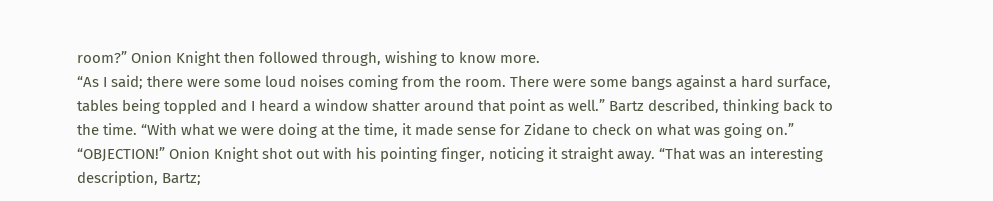room?” Onion Knight then followed through, wishing to know more.
“As I said; there were some loud noises coming from the room. There were some bangs against a hard surface, tables being toppled and I heard a window shatter around that point as well.” Bartz described, thinking back to the time. “With what we were doing at the time, it made sense for Zidane to check on what was going on.”
“OBJECTION!” Onion Knight shot out with his pointing finger, noticing it straight away. “That was an interesting description, Bartz;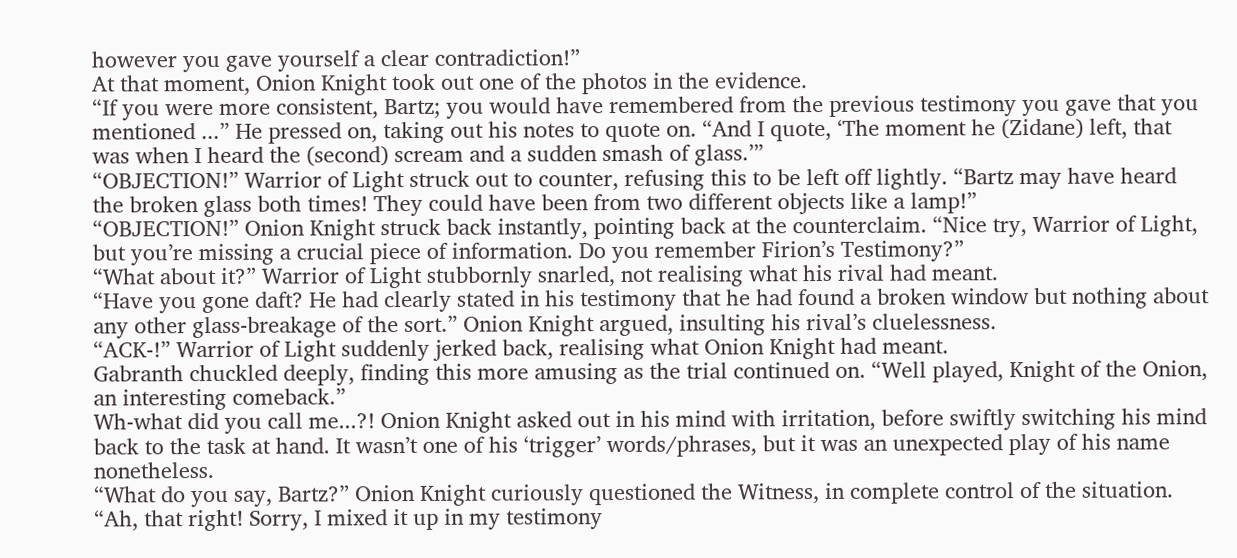however you gave yourself a clear contradiction!”
At that moment, Onion Knight took out one of the photos in the evidence.
“If you were more consistent, Bartz; you would have remembered from the previous testimony you gave that you mentioned ...” He pressed on, taking out his notes to quote on. “And I quote, ‘The moment he (Zidane) left, that was when I heard the (second) scream and a sudden smash of glass.’”
“OBJECTION!” Warrior of Light struck out to counter, refusing this to be left off lightly. “Bartz may have heard the broken glass both times! They could have been from two different objects like a lamp!”
“OBJECTION!” Onion Knight struck back instantly, pointing back at the counterclaim. “Nice try, Warrior of Light, but you’re missing a crucial piece of information. Do you remember Firion’s Testimony?”
“What about it?” Warrior of Light stubbornly snarled, not realising what his rival had meant.
“Have you gone daft? He had clearly stated in his testimony that he had found a broken window but nothing about any other glass-breakage of the sort.” Onion Knight argued, insulting his rival’s cluelessness.
“ACK-!” Warrior of Light suddenly jerked back, realising what Onion Knight had meant.
Gabranth chuckled deeply, finding this more amusing as the trial continued on. “Well played, Knight of the Onion, an interesting comeback.”
Wh-what did you call me...?! Onion Knight asked out in his mind with irritation, before swiftly switching his mind back to the task at hand. It wasn’t one of his ‘trigger’ words/phrases, but it was an unexpected play of his name nonetheless.
“What do you say, Bartz?” Onion Knight curiously questioned the Witness, in complete control of the situation.
“Ah, that right! Sorry, I mixed it up in my testimony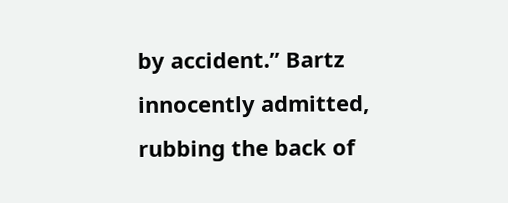by accident.” Bartz innocently admitted, rubbing the back of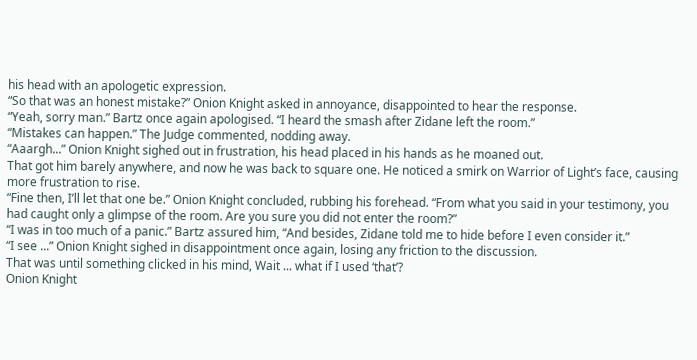his head with an apologetic expression.
“So that was an honest mistake?” Onion Knight asked in annoyance, disappointed to hear the response.
“Yeah, sorry man.” Bartz once again apologised. “I heard the smash after Zidane left the room.”
“Mistakes can happen.” The Judge commented, nodding away.
“Aaargh...” Onion Knight sighed out in frustration, his head placed in his hands as he moaned out.
That got him barely anywhere, and now he was back to square one. He noticed a smirk on Warrior of Light’s face, causing more frustration to rise.
“Fine then, I’ll let that one be.” Onion Knight concluded, rubbing his forehead. “From what you said in your testimony, you had caught only a glimpse of the room. Are you sure you did not enter the room?”
“I was in too much of a panic.” Bartz assured him, “And besides, Zidane told me to hide before I even consider it.”
“I see ...” Onion Knight sighed in disappointment once again, losing any friction to the discussion.
That was until something clicked in his mind, Wait ... what if I used ‘that’?
Onion Knight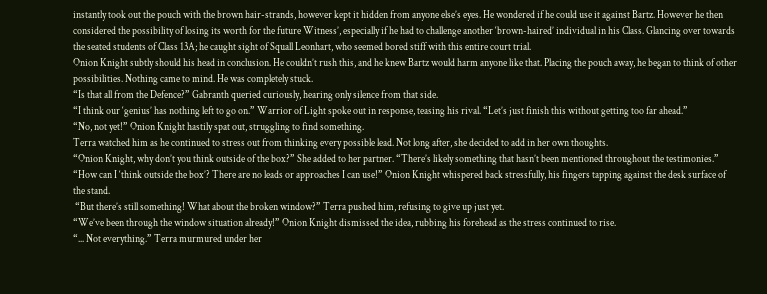instantly took out the pouch with the brown hair-strands, however kept it hidden from anyone else’s eyes. He wondered if he could use it against Bartz. However he then considered the possibility of losing its worth for the future Witness’, especially if he had to challenge another ‘brown-haired’ individual in his Class. Glancing over towards the seated students of Class 13A; he caught sight of Squall Leonhart, who seemed bored stiff with this entire court trial.
Onion Knight subtly should his head in conclusion. He couldn’t rush this, and he knew Bartz would harm anyone like that. Placing the pouch away, he began to think of other possibilities. Nothing came to mind. He was completely stuck.
“Is that all from the Defence?” Gabranth queried curiously, hearing only silence from that side.
“I think our ‘genius’ has nothing left to go on.” Warrior of Light spoke out in response, teasing his rival. “Let’s just finish this without getting too far ahead.”
“No, not yet!” Onion Knight hastily spat out, struggling to find something.
Terra watched him as he continued to stress out from thinking every possible lead. Not long after, she decided to add in her own thoughts.
“Onion Knight, why don’t you think outside of the box?” She added to her partner. “There’s likely something that hasn’t been mentioned throughout the testimonies.”
“How can I ‘think outside the box’? There are no leads or approaches I can use!” Onion Knight whispered back stressfully, his fingers tapping against the desk surface of the stand.
 “But there’s still something! What about the broken window?” Terra pushed him, refusing to give up just yet.
“We’ve been through the window situation already!” Onion Knight dismissed the idea, rubbing his forehead as the stress continued to rise.
“... Not everything.” Terra murmured under her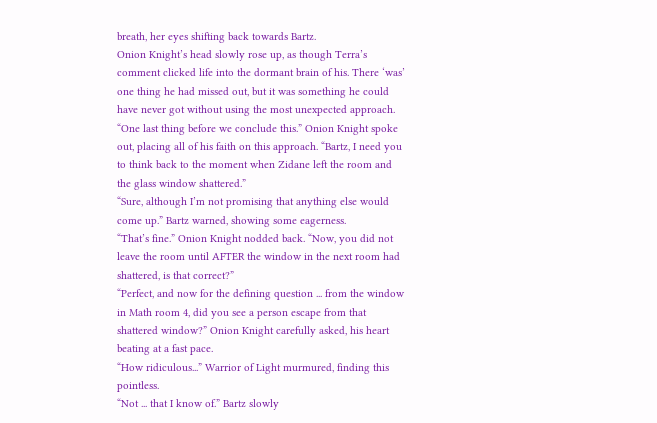breath, her eyes shifting back towards Bartz.
Onion Knight’s head slowly rose up, as though Terra’s comment clicked life into the dormant brain of his. There ‘was’ one thing he had missed out, but it was something he could have never got without using the most unexpected approach.
“One last thing before we conclude this.” Onion Knight spoke out, placing all of his faith on this approach. “Bartz, I need you to think back to the moment when Zidane left the room and the glass window shattered.”
“Sure, although I’m not promising that anything else would come up.” Bartz warned, showing some eagerness.
“That’s fine.” Onion Knight nodded back. “Now, you did not leave the room until AFTER the window in the next room had shattered, is that correct?”
“Perfect, and now for the defining question ... from the window in Math room 4, did you see a person escape from that shattered window?” Onion Knight carefully asked, his heart beating at a fast pace.
“How ridiculous...” Warrior of Light murmured, finding this pointless.
“Not ... that I know of.” Bartz slowly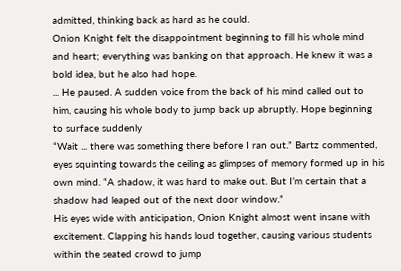admitted, thinking back as hard as he could.
Onion Knight felt the disappointment beginning to fill his whole mind and heart; everything was banking on that approach. He knew it was a bold idea, but he also had hope.
... He paused. A sudden voice from the back of his mind called out to him, causing his whole body to jump back up abruptly. Hope beginning to surface suddenly
“Wait ... there was something there before I ran out.” Bartz commented, eyes squinting towards the ceiling as glimpses of memory formed up in his own mind. “A shadow, it was hard to make out. But I’m certain that a shadow had leaped out of the next door window.”
His eyes wide with anticipation, Onion Knight almost went insane with excitement. Clapping his hands loud together, causing various students within the seated crowd to jump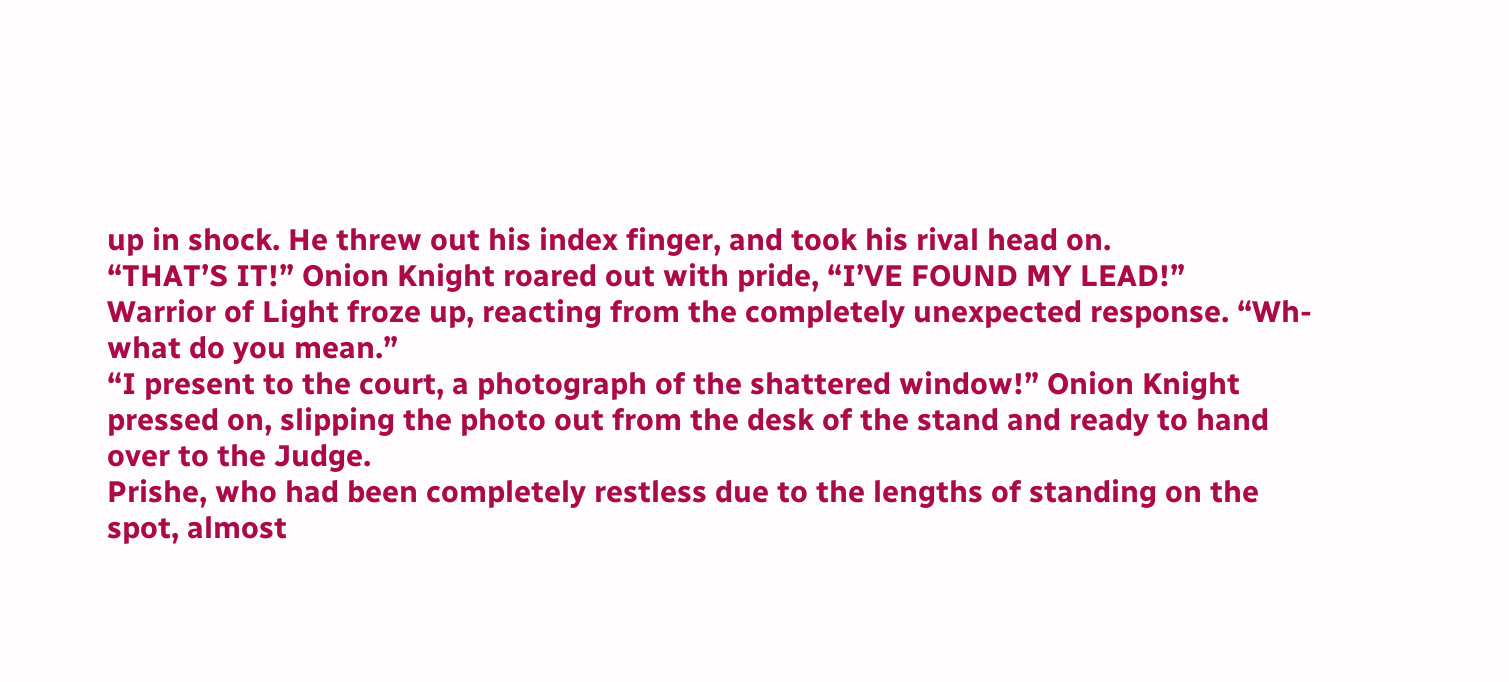up in shock. He threw out his index finger, and took his rival head on.
“THAT’S IT!” Onion Knight roared out with pride, “I’VE FOUND MY LEAD!”
Warrior of Light froze up, reacting from the completely unexpected response. “Wh-what do you mean.”
“I present to the court, a photograph of the shattered window!” Onion Knight pressed on, slipping the photo out from the desk of the stand and ready to hand over to the Judge.
Prishe, who had been completely restless due to the lengths of standing on the spot, almost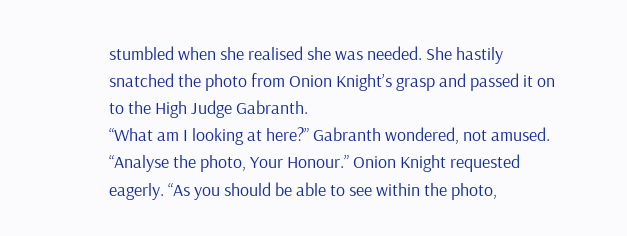stumbled when she realised she was needed. She hastily snatched the photo from Onion Knight’s grasp and passed it on to the High Judge Gabranth.
“What am I looking at here?” Gabranth wondered, not amused.
“Analyse the photo, Your Honour.” Onion Knight requested eagerly. “As you should be able to see within the photo,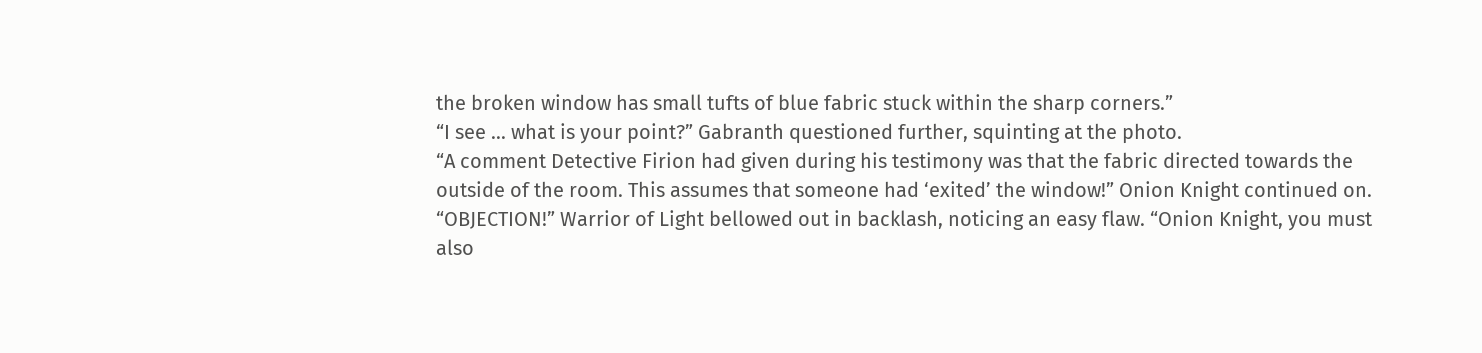the broken window has small tufts of blue fabric stuck within the sharp corners.”
“I see ... what is your point?” Gabranth questioned further, squinting at the photo.
“A comment Detective Firion had given during his testimony was that the fabric directed towards the outside of the room. This assumes that someone had ‘exited’ the window!” Onion Knight continued on.
“OBJECTION!” Warrior of Light bellowed out in backlash, noticing an easy flaw. “Onion Knight, you must also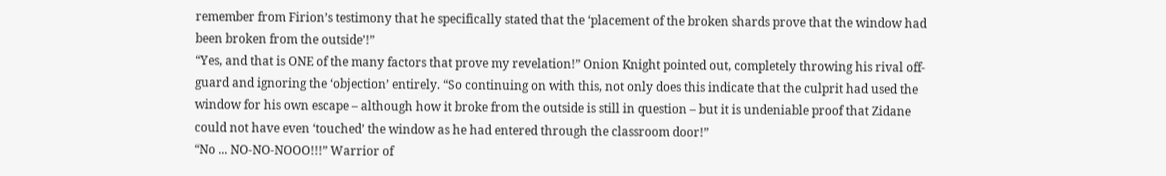remember from Firion’s testimony that he specifically stated that the ‘placement of the broken shards prove that the window had been broken from the outside’!”
“Yes, and that is ONE of the many factors that prove my revelation!” Onion Knight pointed out, completely throwing his rival off-guard and ignoring the ‘objection’ entirely. “So continuing on with this, not only does this indicate that the culprit had used the window for his own escape – although how it broke from the outside is still in question – but it is undeniable proof that Zidane could not have even ‘touched’ the window as he had entered through the classroom door!”
“No ... NO-NO-NOOO!!!” Warrior of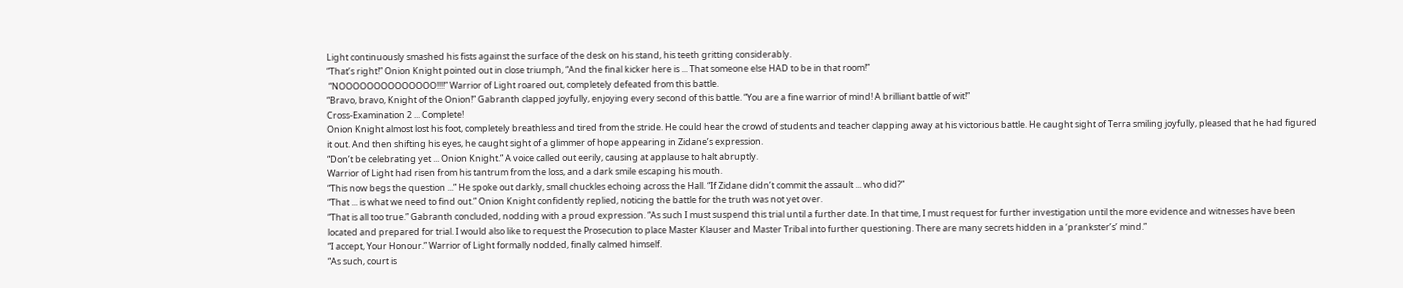Light continuously smashed his fists against the surface of the desk on his stand, his teeth gritting considerably.
“That’s right!” Onion Knight pointed out in close triumph, “And the final kicker here is ... That someone else HAD to be in that room!”
 “NOOOOOOOOOOOOOO!!!!” Warrior of Light roared out, completely defeated from this battle.
“Bravo, bravo, Knight of the Onion!” Gabranth clapped joyfully, enjoying every second of this battle. “You are a fine warrior of mind! A brilliant battle of wit!”
Cross-Examination 2 ... Complete!
Onion Knight almost lost his foot, completely breathless and tired from the stride. He could hear the crowd of students and teacher clapping away at his victorious battle. He caught sight of Terra smiling joyfully, pleased that he had figured it out. And then shifting his eyes, he caught sight of a glimmer of hope appearing in Zidane’s expression.
“Don’t be celebrating yet ... Onion Knight.” A voice called out eerily, causing at applause to halt abruptly.
Warrior of Light had risen from his tantrum from the loss, and a dark smile escaping his mouth.
“This now begs the question ...” He spoke out darkly, small chuckles echoing across the Hall. “If Zidane didn’t commit the assault ... who did?”
“That ... is what we need to find out.” Onion Knight confidently replied, noticing the battle for the truth was not yet over.
“That is all too true.” Gabranth concluded, nodding with a proud expression. “As such I must suspend this trial until a further date. In that time, I must request for further investigation until the more evidence and witnesses have been located and prepared for trial. I would also like to request the Prosecution to place Master Klauser and Master Tribal into further questioning. There are many secrets hidden in a ‘prankster’s’ mind.”
“I accept, Your Honour.” Warrior of Light formally nodded, finally calmed himself.
“As such, court is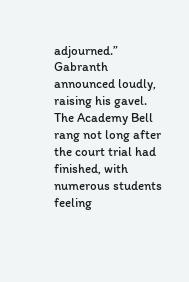adjourned.” Gabranth announced loudly, raising his gavel.
The Academy Bell rang not long after the court trial had finished, with numerous students feeling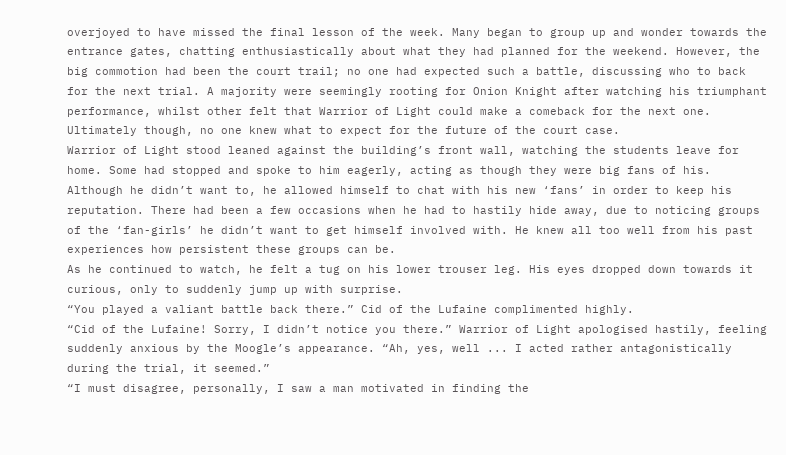overjoyed to have missed the final lesson of the week. Many began to group up and wonder towards the entrance gates, chatting enthusiastically about what they had planned for the weekend. However, the big commotion had been the court trail; no one had expected such a battle, discussing who to back for the next trial. A majority were seemingly rooting for Onion Knight after watching his triumphant performance, whilst other felt that Warrior of Light could make a comeback for the next one. Ultimately though, no one knew what to expect for the future of the court case.
Warrior of Light stood leaned against the building’s front wall, watching the students leave for home. Some had stopped and spoke to him eagerly, acting as though they were big fans of his. Although he didn’t want to, he allowed himself to chat with his new ‘fans’ in order to keep his reputation. There had been a few occasions when he had to hastily hide away, due to noticing groups of the ‘fan-girls’ he didn’t want to get himself involved with. He knew all too well from his past experiences how persistent these groups can be.
As he continued to watch, he felt a tug on his lower trouser leg. His eyes dropped down towards it curious, only to suddenly jump up with surprise.
“You played a valiant battle back there.” Cid of the Lufaine complimented highly.
“Cid of the Lufaine! Sorry, I didn’t notice you there.” Warrior of Light apologised hastily, feeling suddenly anxious by the Moogle’s appearance. “Ah, yes, well ... I acted rather antagonistically during the trial, it seemed.”
“I must disagree, personally, I saw a man motivated in finding the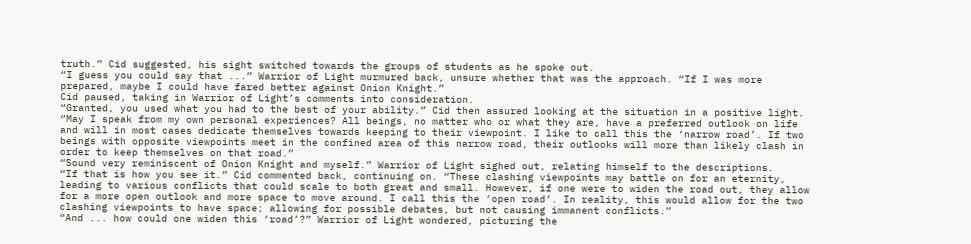truth.” Cid suggested, his sight switched towards the groups of students as he spoke out.
“I guess you could say that ...” Warrior of Light murmured back, unsure whether that was the approach. “If I was more prepared, maybe I could have fared better against Onion Knight.”
Cid paused, taking in Warrior of Light’s comments into consideration.
“Granted, you used what you had to the best of your ability.” Cid then assured looking at the situation in a positive light. “May I speak from my own personal experiences? All beings, no matter who or what they are, have a preferred outlook on life and will in most cases dedicate themselves towards keeping to their viewpoint. I like to call this the ‘narrow road’. If two beings with opposite viewpoints meet in the confined area of this narrow road, their outlooks will more than likely clash in order to keep themselves on that road.”
“Sound very reminiscent of Onion Knight and myself.” Warrior of Light sighed out, relating himself to the descriptions.
“If that is how you see it.” Cid commented back, continuing on. “These clashing viewpoints may battle on for an eternity, leading to various conflicts that could scale to both great and small. However, if one were to widen the road out, they allow for a more open outlook and more space to move around. I call this the ‘open road’. In reality, this would allow for the two clashing viewpoints to have space; allowing for possible debates, but not causing immanent conflicts.”
“And ... how could one widen this ‘road’?” Warrior of Light wondered, picturing the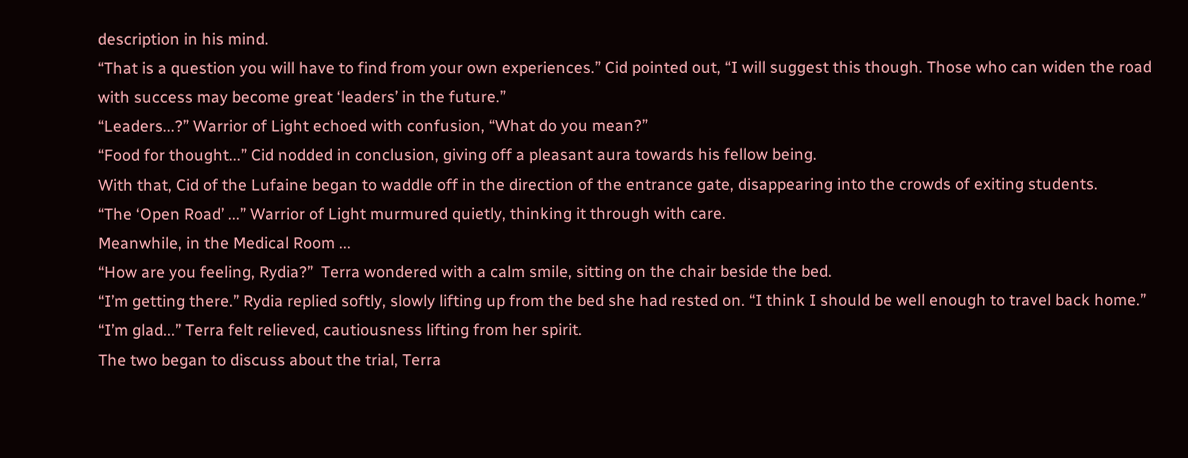description in his mind.
“That is a question you will have to find from your own experiences.” Cid pointed out, “I will suggest this though. Those who can widen the road with success may become great ‘leaders’ in the future.”
“Leaders...?” Warrior of Light echoed with confusion, “What do you mean?”
“Food for thought...” Cid nodded in conclusion, giving off a pleasant aura towards his fellow being.
With that, Cid of the Lufaine began to waddle off in the direction of the entrance gate, disappearing into the crowds of exiting students.
“The ‘Open Road’ ...” Warrior of Light murmured quietly, thinking it through with care.
Meanwhile, in the Medical Room ...
“How are you feeling, Rydia?”  Terra wondered with a calm smile, sitting on the chair beside the bed.
“I’m getting there.” Rydia replied softly, slowly lifting up from the bed she had rested on. “I think I should be well enough to travel back home.”
“I’m glad...” Terra felt relieved, cautiousness lifting from her spirit.
The two began to discuss about the trial, Terra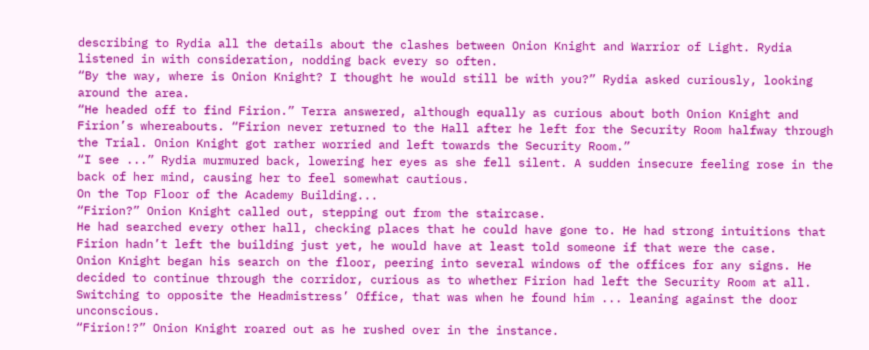describing to Rydia all the details about the clashes between Onion Knight and Warrior of Light. Rydia listened in with consideration, nodding back every so often.
“By the way, where is Onion Knight? I thought he would still be with you?” Rydia asked curiously, looking around the area.
“He headed off to find Firion.” Terra answered, although equally as curious about both Onion Knight and Firion’s whereabouts. “Firion never returned to the Hall after he left for the Security Room halfway through the Trial. Onion Knight got rather worried and left towards the Security Room.”
“I see ...” Rydia murmured back, lowering her eyes as she fell silent. A sudden insecure feeling rose in the back of her mind, causing her to feel somewhat cautious.
On the Top Floor of the Academy Building...
“Firion?” Onion Knight called out, stepping out from the staircase.
He had searched every other hall, checking places that he could have gone to. He had strong intuitions that Firion hadn’t left the building just yet, he would have at least told someone if that were the case.
Onion Knight began his search on the floor, peering into several windows of the offices for any signs. He decided to continue through the corridor, curious as to whether Firion had left the Security Room at all. Switching to opposite the Headmistress’ Office, that was when he found him ... leaning against the door unconscious.
“Firion!?” Onion Knight roared out as he rushed over in the instance.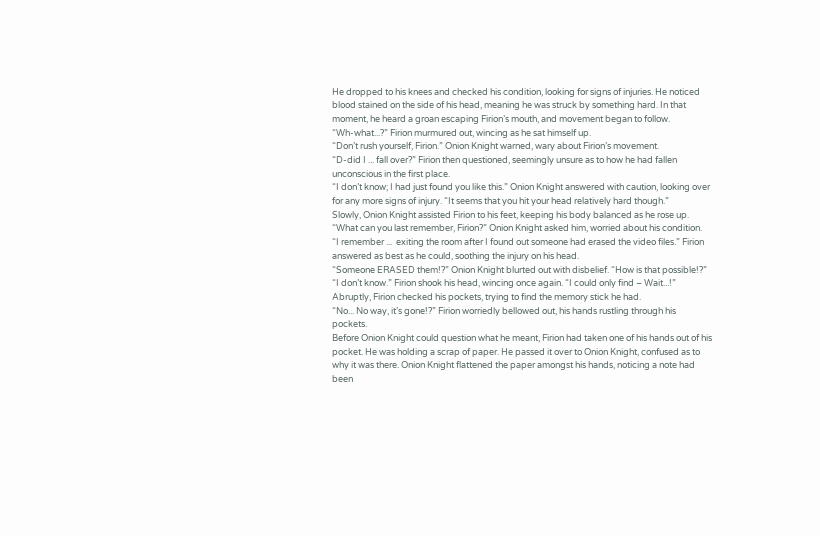He dropped to his knees and checked his condition, looking for signs of injuries. He noticed blood stained on the side of his head, meaning he was struck by something hard. In that moment, he heard a groan escaping Firion’s mouth, and movement began to follow.
“Wh-what...?” Firion murmured out, wincing as he sat himself up.
“Don’t rush yourself, Firion.” Onion Knight warned, wary about Firion’s movement.
“D-did I ... fall over?” Firion then questioned, seemingly unsure as to how he had fallen unconscious in the first place.
“I don’t know; I had just found you like this.” Onion Knight answered with caution, looking over for any more signs of injury. “It seems that you hit your head relatively hard though.”
Slowly, Onion Knight assisted Firion to his feet, keeping his body balanced as he rose up.
“What can you last remember, Firion?” Onion Knight asked him, worried about his condition.
“I remember ...  exiting the room after I found out someone had erased the video files.” Firion answered as best as he could, soothing the injury on his head.
“Someone ERASED them!?” Onion Knight blurted out with disbelief. “How is that possible!?”
“I don’t know.” Firion shook his head, wincing once again. “I could only find – Wait...!”
Abruptly, Firion checked his pockets, trying to find the memory stick he had.
“No... No way, it’s gone!?” Firion worriedly bellowed out, his hands rustling through his pockets.
Before Onion Knight could question what he meant, Firion had taken one of his hands out of his pocket. He was holding a scrap of paper. He passed it over to Onion Knight, confused as to why it was there. Onion Knight flattened the paper amongst his hands, noticing a note had been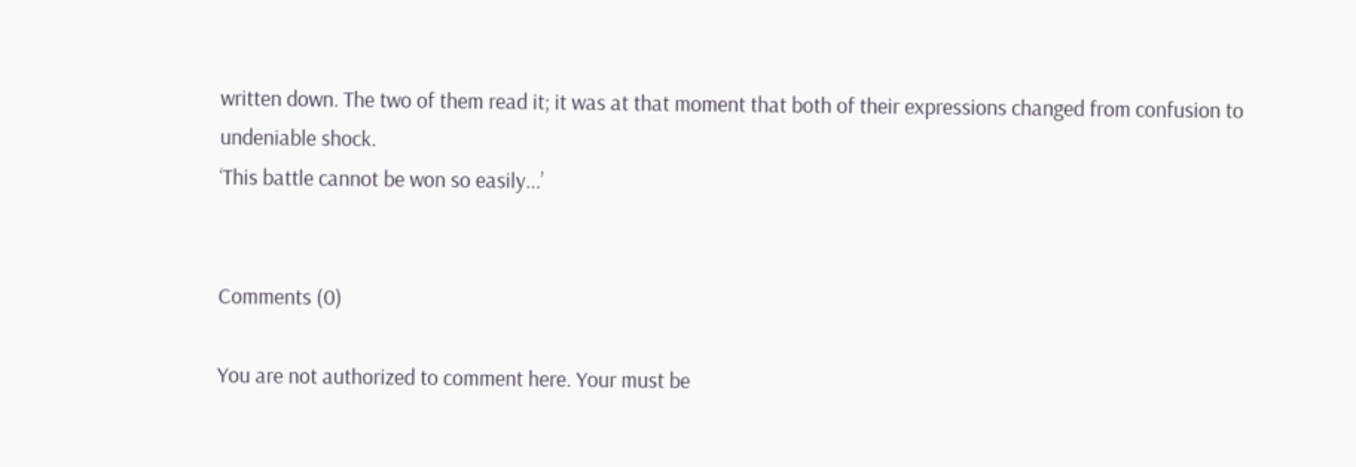written down. The two of them read it; it was at that moment that both of their expressions changed from confusion to undeniable shock.
‘This battle cannot be won so easily...’


Comments (0)

You are not authorized to comment here. Your must be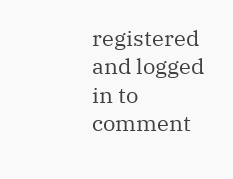registered and logged in to comment